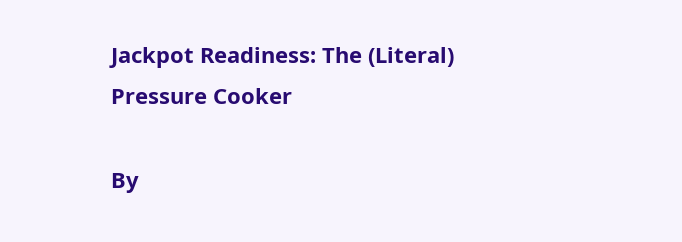Jackpot Readiness: The (Literal) Pressure Cooker

By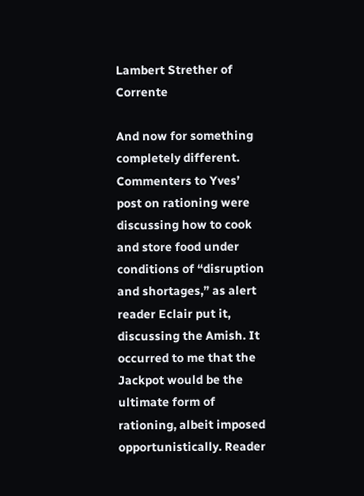Lambert Strether of Corrente

And now for something completely different. Commenters to Yves’ post on rationing were discussing how to cook and store food under conditions of “disruption and shortages,” as alert reader Eclair put it, discussing the Amish. It occurred to me that the Jackpot would be the ultimate form of rationing, albeit imposed opportunistically. Reader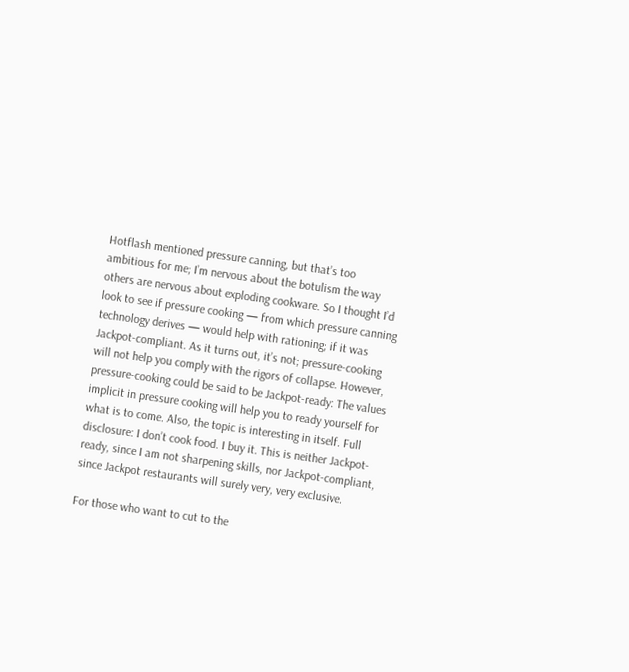Hotflash mentioned pressure canning, but that’s too ambitious for me; I’m nervous about the botulism the way others are nervous about exploding cookware. So I thought I’d look to see if pressure cooking — from which pressure canning technology derives — would help with rationing; if it was Jackpot-compliant. As it turns out, it’s not; pressure-cooking will not help you comply with the rigors of collapse. However, pressure-cooking could be said to be Jackpot-ready: The values implicit in pressure cooking will help you to ready yourself for what is to come. Also, the topic is interesting in itself. Full disclosure: I don’t cook food. I buy it. This is neither Jackpot-ready, since I am not sharpening skills, nor Jackpot-compliant, since Jackpot restaurants will surely very, very exclusive.

For those who want to cut to the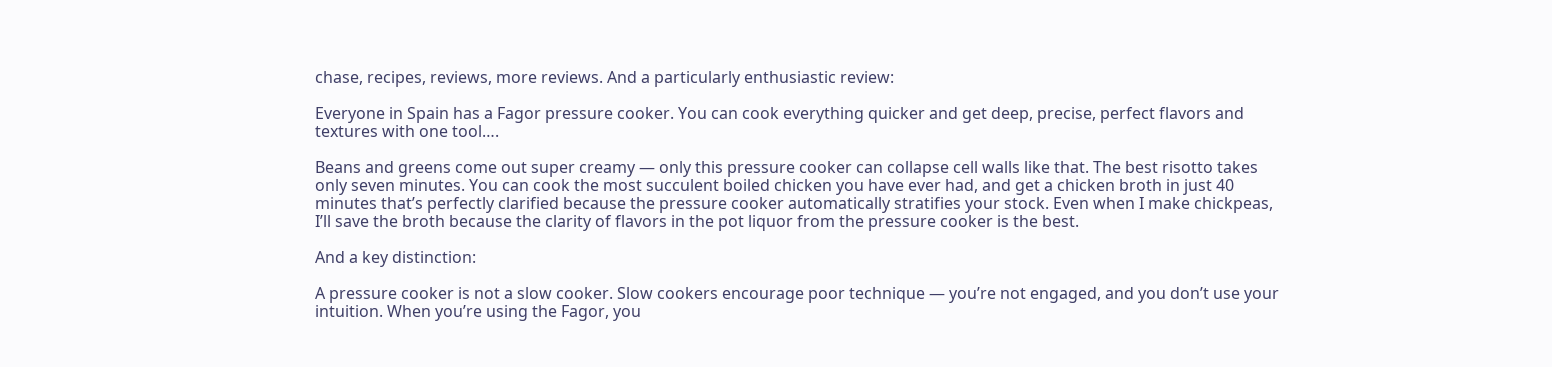chase, recipes, reviews, more reviews. And a particularly enthusiastic review:

Everyone in Spain has a Fagor pressure cooker. You can cook everything quicker and get deep, precise, perfect flavors and textures with one tool….

Beans and greens come out super creamy — only this pressure cooker can collapse cell walls like that. The best risotto takes only seven minutes. You can cook the most succulent boiled chicken you have ever had, and get a chicken broth in just 40 minutes that’s perfectly clarified because the pressure cooker automatically stratifies your stock. Even when I make chickpeas, I’ll save the broth because the clarity of flavors in the pot liquor from the pressure cooker is the best.

And a key distinction:

A pressure cooker is not a slow cooker. Slow cookers encourage poor technique — you’re not engaged, and you don’t use your intuition. When you’re using the Fagor, you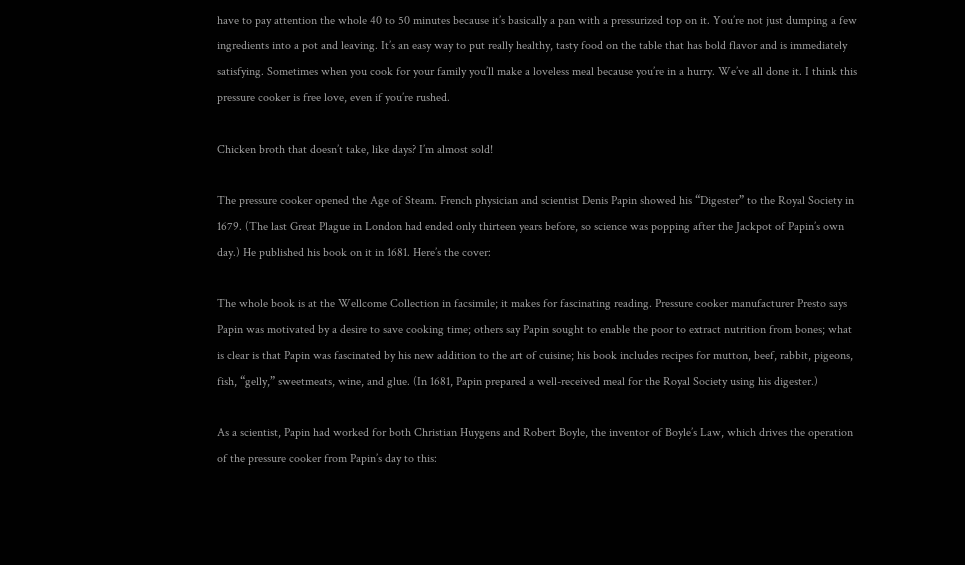have to pay attention the whole 40 to 50 minutes because it’s basically a pan with a pressurized top on it. You’re not just dumping a few ingredients into a pot and leaving. It’s an easy way to put really healthy, tasty food on the table that has bold flavor and is immediately satisfying. Sometimes when you cook for your family you’ll make a loveless meal because you’re in a hurry. We’ve all done it. I think this pressure cooker is free love, even if you’re rushed.

Chicken broth that doesn’t take, like days? I’m almost sold!

The pressure cooker opened the Age of Steam. French physician and scientist Denis Papin showed his “Digester” to the Royal Society in 1679. (The last Great Plague in London had ended only thirteen years before, so science was popping after the Jackpot of Papin’s own day.) He published his book on it in 1681. Here’s the cover:

The whole book is at the Wellcome Collection in facsimile; it makes for fascinating reading. Pressure cooker manufacturer Presto says Papin was motivated by a desire to save cooking time; others say Papin sought to enable the poor to extract nutrition from bones; what is clear is that Papin was fascinated by his new addition to the art of cuisine; his book includes recipes for mutton, beef, rabbit, pigeons, fish, “gelly,” sweetmeats, wine, and glue. (In 1681, Papin prepared a well-received meal for the Royal Society using his digester.)

As a scientist, Papin had worked for both Christian Huygens and Robert Boyle, the inventor of Boyle’s Law, which drives the operation of the pressure cooker from Papin’s day to this: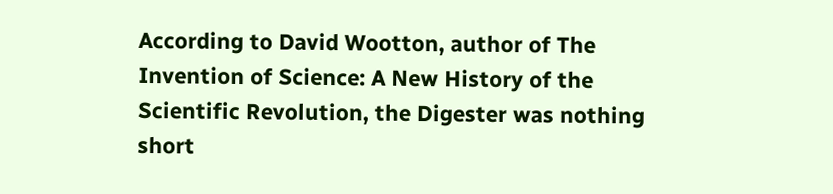According to David Wootton, author of The Invention of Science: A New History of the Scientific Revolution, the Digester was nothing short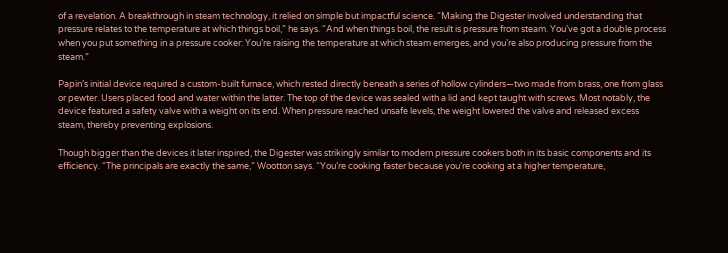of a revelation. A breakthrough in steam technology, it relied on simple but impactful science. “Making the Digester involved understanding that pressure relates to the temperature at which things boil,” he says. “And when things boil, the result is pressure from steam. You’ve got a double process when you put something in a pressure cooker: You’re raising the temperature at which steam emerges, and you’re also producing pressure from the steam.”

Papin’s initial device required a custom-built furnace, which rested directly beneath a series of hollow cylinders—two made from brass, one from glass or pewter. Users placed food and water within the latter. The top of the device was sealed with a lid and kept taught with screws. Most notably, the device featured a safety valve with a weight on its end. When pressure reached unsafe levels, the weight lowered the valve and released excess steam, thereby preventing explosions.

Though bigger than the devices it later inspired, the Digester was strikingly similar to modern pressure cookers both in its basic components and its efficiency. “The principals are exactly the same,” Wootton says. “You’re cooking faster because you’re cooking at a higher temperature,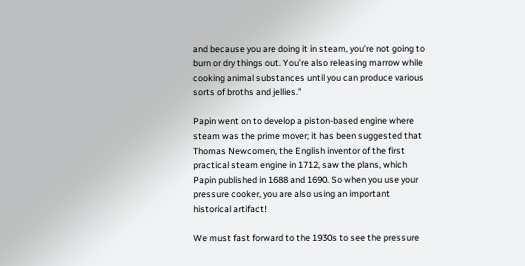and because you are doing it in steam, you’re not going to burn or dry things out. You’re also releasing marrow while cooking animal substances until you can produce various sorts of broths and jellies.”

Papin went on to develop a piston-based engine where steam was the prime mover; it has been suggested that Thomas Newcomen, the English inventor of the first practical steam engine in 1712, saw the plans, which Papin published in 1688 and 1690. So when you use your pressure cooker, you are also using an important historical artifact!

We must fast forward to the 1930s to see the pressure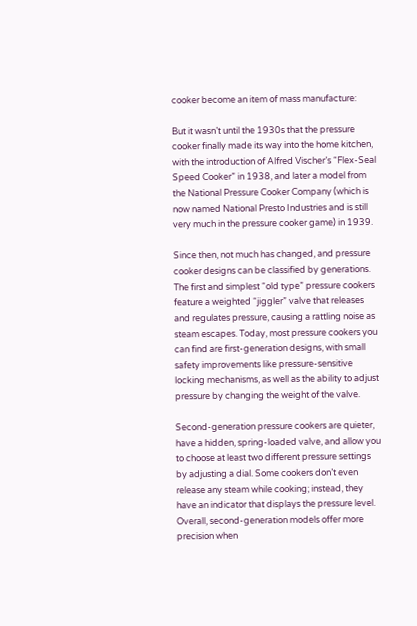cooker become an item of mass manufacture:

But it wasn’t until the 1930s that the pressure cooker finally made its way into the home kitchen, with the introduction of Alfred Vischer’s “Flex-Seal Speed Cooker” in 1938, and later a model from the National Pressure Cooker Company (which is now named National Presto Industries and is still very much in the pressure cooker game) in 1939.

Since then, not much has changed, and pressure cooker designs can be classified by generations. The first and simplest “old type” pressure cookers feature a weighted “jiggler” valve that releases and regulates pressure, causing a rattling noise as steam escapes. Today, most pressure cookers you can find are first-generation designs, with small safety improvements like pressure-sensitive locking mechanisms, as well as the ability to adjust pressure by changing the weight of the valve.

Second-generation pressure cookers are quieter, have a hidden, spring-loaded valve, and allow you to choose at least two different pressure settings by adjusting a dial. Some cookers don’t even release any steam while cooking; instead, they have an indicator that displays the pressure level. Overall, second-generation models offer more precision when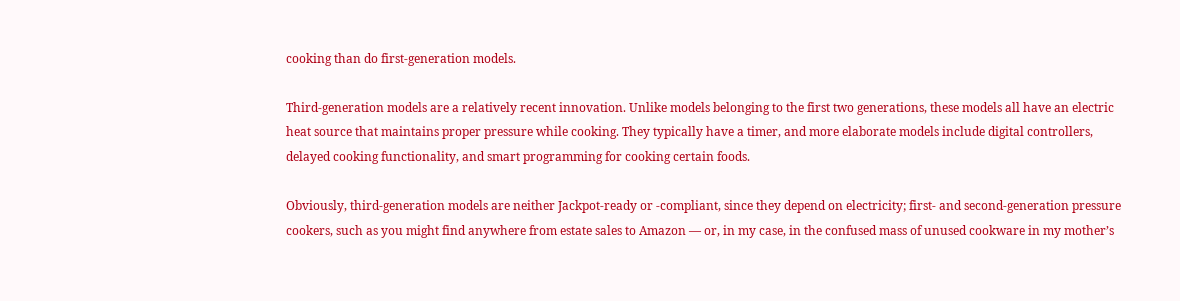cooking than do first-generation models.

Third-generation models are a relatively recent innovation. Unlike models belonging to the first two generations, these models all have an electric heat source that maintains proper pressure while cooking. They typically have a timer, and more elaborate models include digital controllers, delayed cooking functionality, and smart programming for cooking certain foods.

Obviously, third-generation models are neither Jackpot-ready or -compliant, since they depend on electricity; first- and second-generation pressure cookers, such as you might find anywhere from estate sales to Amazon — or, in my case, in the confused mass of unused cookware in my mother’s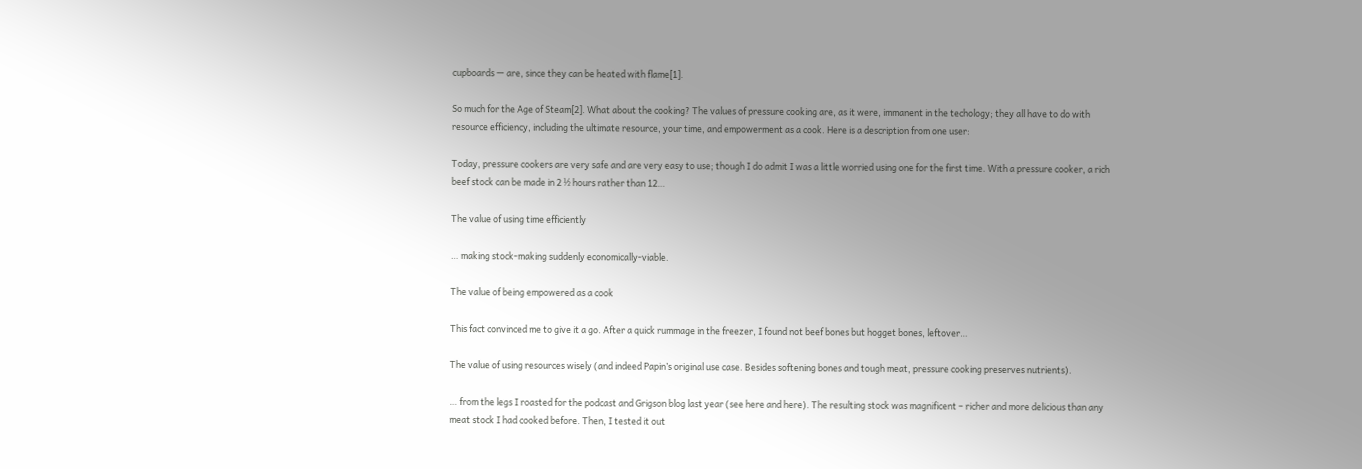cupboards — are, since they can be heated with flame[1].

So much for the Age of Steam[2]. What about the cooking? The values of pressure cooking are, as it were, immanent in the techology; they all have to do with resource efficiency, including the ultimate resource, your time, and empowerment as a cook. Here is a description from one user:

Today, pressure cookers are very safe and are very easy to use; though I do admit I was a little worried using one for the first time. With a pressure cooker, a rich beef stock can be made in 2 ½ hours rather than 12…

The value of using time efficiently

… making stock-making suddenly economically-viable.

The value of being empowered as a cook

This fact convinced me to give it a go. After a quick rummage in the freezer, I found not beef bones but hogget bones, leftover…

The value of using resources wisely (and indeed Papin’s original use case. Besides softening bones and tough meat, pressure cooking preserves nutrients).

… from the legs I roasted for the podcast and Grigson blog last year (see here and here). The resulting stock was magnificent – richer and more delicious than any meat stock I had cooked before. Then, I tested it out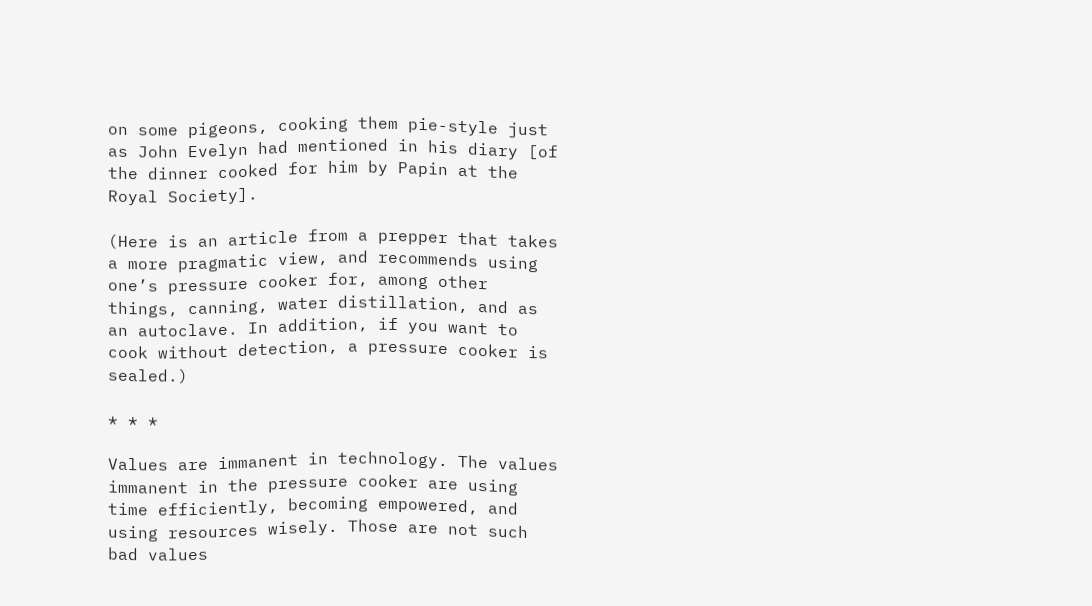on some pigeons, cooking them pie-style just as John Evelyn had mentioned in his diary [of the dinner cooked for him by Papin at the Royal Society].

(Here is an article from a prepper that takes a more pragmatic view, and recommends using one’s pressure cooker for, among other things, canning, water distillation, and as an autoclave. In addition, if you want to cook without detection, a pressure cooker is sealed.)

* * *

Values are immanent in technology. The values immanent in the pressure cooker are using time efficiently, becoming empowered, and using resources wisely. Those are not such bad values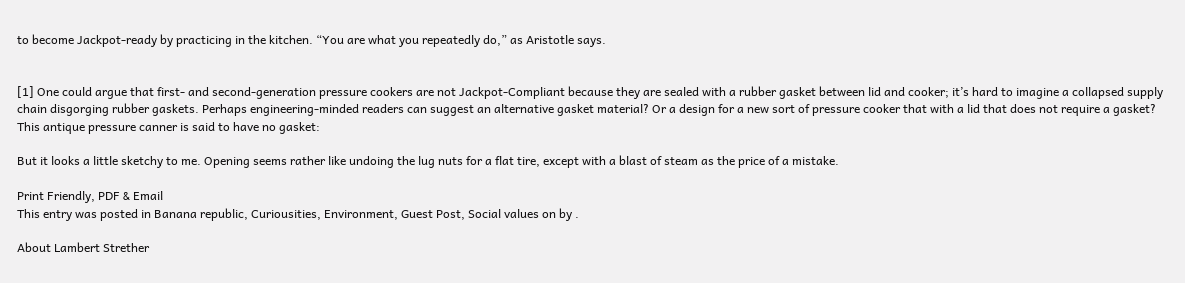to become Jackpot-ready by practicing in the kitchen. “You are what you repeatedly do,” as Aristotle says.


[1] One could argue that first- and second-generation pressure cookers are not Jackpot-Compliant because they are sealed with a rubber gasket between lid and cooker; it’s hard to imagine a collapsed supply chain disgorging rubber gaskets. Perhaps engineering-minded readers can suggest an alternative gasket material? Or a design for a new sort of pressure cooker that with a lid that does not require a gasket? This antique pressure canner is said to have no gasket:

But it looks a little sketchy to me. Opening seems rather like undoing the lug nuts for a flat tire, except with a blast of steam as the price of a mistake.

Print Friendly, PDF & Email
This entry was posted in Banana republic, Curiousities, Environment, Guest Post, Social values on by .

About Lambert Strether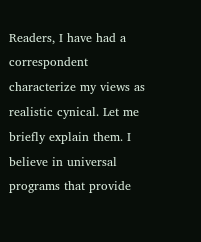Readers, I have had a correspondent characterize my views as realistic cynical. Let me briefly explain them. I believe in universal programs that provide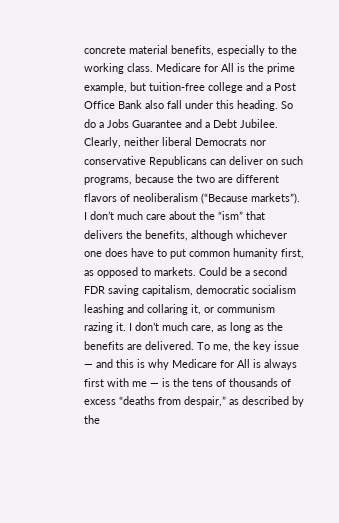concrete material benefits, especially to the working class. Medicare for All is the prime example, but tuition-free college and a Post Office Bank also fall under this heading. So do a Jobs Guarantee and a Debt Jubilee. Clearly, neither liberal Democrats nor conservative Republicans can deliver on such programs, because the two are different flavors of neoliberalism (“Because markets”). I don’t much care about the “ism” that delivers the benefits, although whichever one does have to put common humanity first, as opposed to markets. Could be a second FDR saving capitalism, democratic socialism leashing and collaring it, or communism razing it. I don’t much care, as long as the benefits are delivered. To me, the key issue — and this is why Medicare for All is always first with me — is the tens of thousands of excess “deaths from despair,” as described by the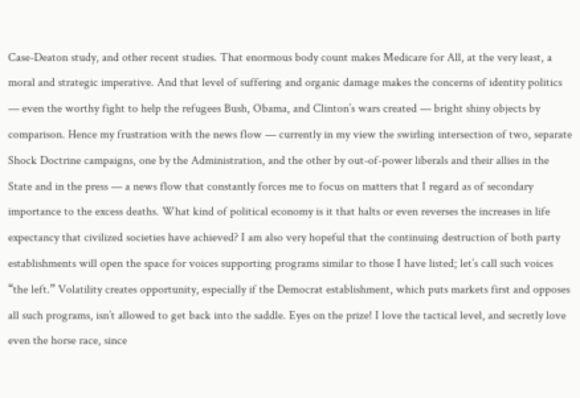Case-Deaton study, and other recent studies. That enormous body count makes Medicare for All, at the very least, a moral and strategic imperative. And that level of suffering and organic damage makes the concerns of identity politics — even the worthy fight to help the refugees Bush, Obama, and Clinton’s wars created — bright shiny objects by comparison. Hence my frustration with the news flow — currently in my view the swirling intersection of two, separate Shock Doctrine campaigns, one by the Administration, and the other by out-of-power liberals and their allies in the State and in the press — a news flow that constantly forces me to focus on matters that I regard as of secondary importance to the excess deaths. What kind of political economy is it that halts or even reverses the increases in life expectancy that civilized societies have achieved? I am also very hopeful that the continuing destruction of both party establishments will open the space for voices supporting programs similar to those I have listed; let’s call such voices “the left.” Volatility creates opportunity, especially if the Democrat establishment, which puts markets first and opposes all such programs, isn’t allowed to get back into the saddle. Eyes on the prize! I love the tactical level, and secretly love even the horse race, since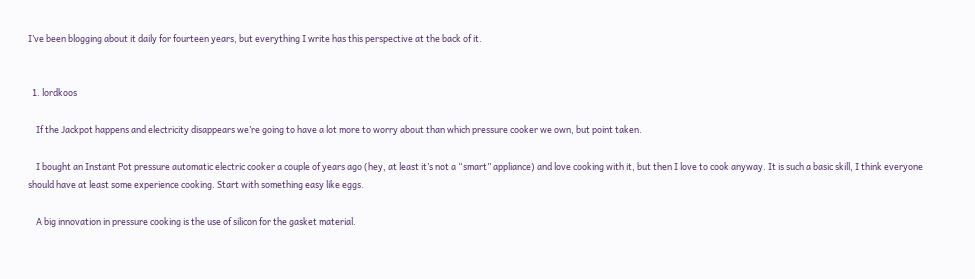I’ve been blogging about it daily for fourteen years, but everything I write has this perspective at the back of it.


  1. lordkoos

    If the Jackpot happens and electricity disappears we’re going to have a lot more to worry about than which pressure cooker we own, but point taken.

    I bought an Instant Pot pressure automatic electric cooker a couple of years ago (hey, at least it’s not a “smart” appliance) and love cooking with it, but then I love to cook anyway. It is such a basic skill, I think everyone should have at least some experience cooking. Start with something easy like eggs.

    A big innovation in pressure cooking is the use of silicon for the gasket material.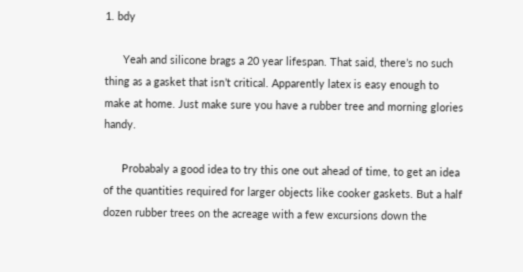1. bdy

      Yeah and silicone brags a 20 year lifespan. That said, there’s no such thing as a gasket that isn’t critical. Apparently latex is easy enough to make at home. Just make sure you have a rubber tree and morning glories handy.

      Probabaly a good idea to try this one out ahead of time, to get an idea of the quantities required for larger objects like cooker gaskets. But a half dozen rubber trees on the acreage with a few excursions down the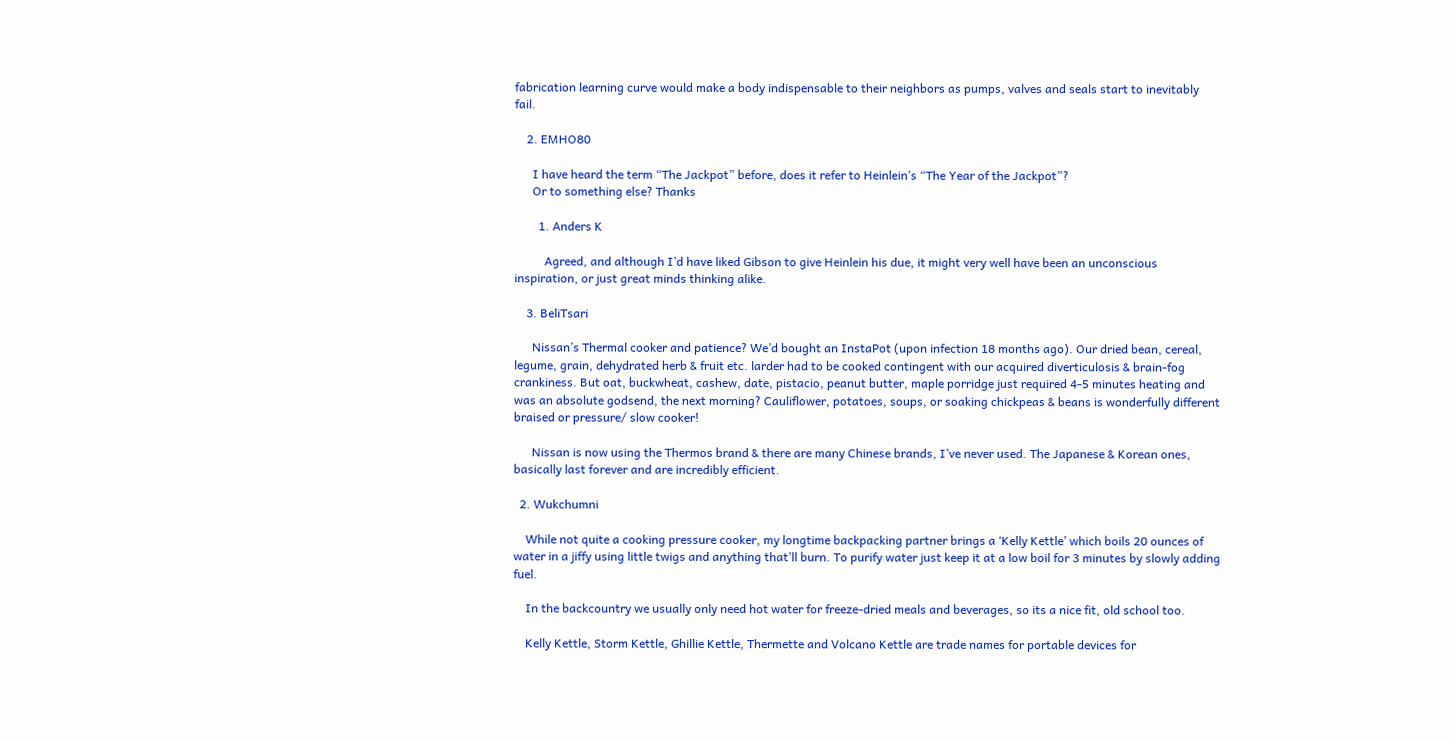fabrication learning curve would make a body indispensable to their neighbors as pumps, valves and seals start to inevitably fail.

    2. EMHO80

      I have heard the term “The Jackpot” before, does it refer to Heinlein’s “The Year of the Jackpot”?
      Or to something else? Thanks

        1. Anders K

          Agreed, and although I’d have liked Gibson to give Heinlein his due, it might very well have been an unconscious inspiration, or just great minds thinking alike.

    3. BeliTsari

      Nissan’s Thermal cooker and patience? We’d bought an InstaPot (upon infection 18 months ago). Our dried bean, cereal, legume, grain, dehydrated herb & fruit etc. larder had to be cooked contingent with our acquired diverticulosis & brain-fog crankiness. But oat, buckwheat, cashew, date, pistacio, peanut butter, maple porridge just required 4-5 minutes heating and was an absolute godsend, the next morning? Cauliflower, potatoes, soups, or soaking chickpeas & beans is wonderfully different braised or pressure/ slow cooker!

      Nissan is now using the Thermos brand & there are many Chinese brands, I’ve never used. The Japanese & Korean ones, basically last forever and are incredibly efficient.

  2. Wukchumni

    While not quite a cooking pressure cooker, my longtime backpacking partner brings a ‘Kelly Kettle’ which boils 20 ounces of water in a jiffy using little twigs and anything that’ll burn. To purify water just keep it at a low boil for 3 minutes by slowly adding fuel.

    In the backcountry we usually only need hot water for freeze-dried meals and beverages, so its a nice fit, old school too.

    Kelly Kettle, Storm Kettle, Ghillie Kettle, Thermette and Volcano Kettle are trade names for portable devices for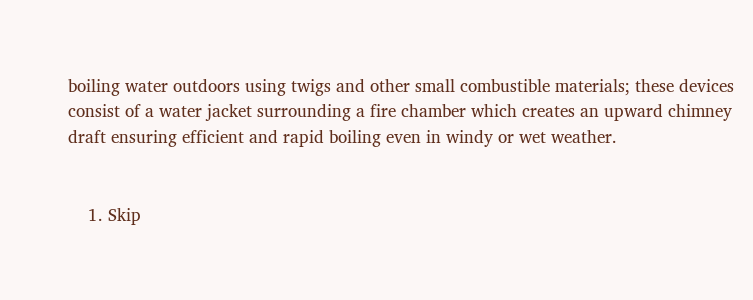boiling water outdoors using twigs and other small combustible materials; these devices consist of a water jacket surrounding a fire chamber which creates an upward chimney draft ensuring efficient and rapid boiling even in windy or wet weather.


    1. Skip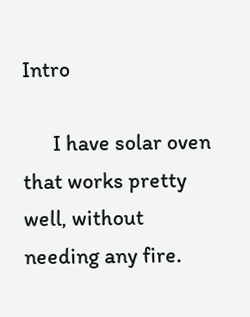Intro

      I have solar oven that works pretty well, without needing any fire.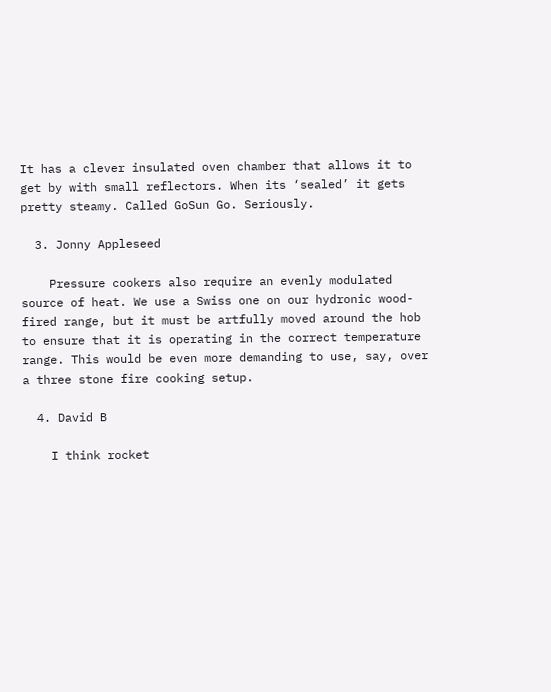It has a clever insulated oven chamber that allows it to get by with small reflectors. When its ‘sealed’ it gets pretty steamy. Called GoSun Go. Seriously.

  3. Jonny Appleseed

    Pressure cookers also require an evenly modulated source of heat. We use a Swiss one on our hydronic wood-fired range, but it must be artfully moved around the hob to ensure that it is operating in the correct temperature range. This would be even more demanding to use, say, over a three stone fire cooking setup.

  4. David B

    I think rocket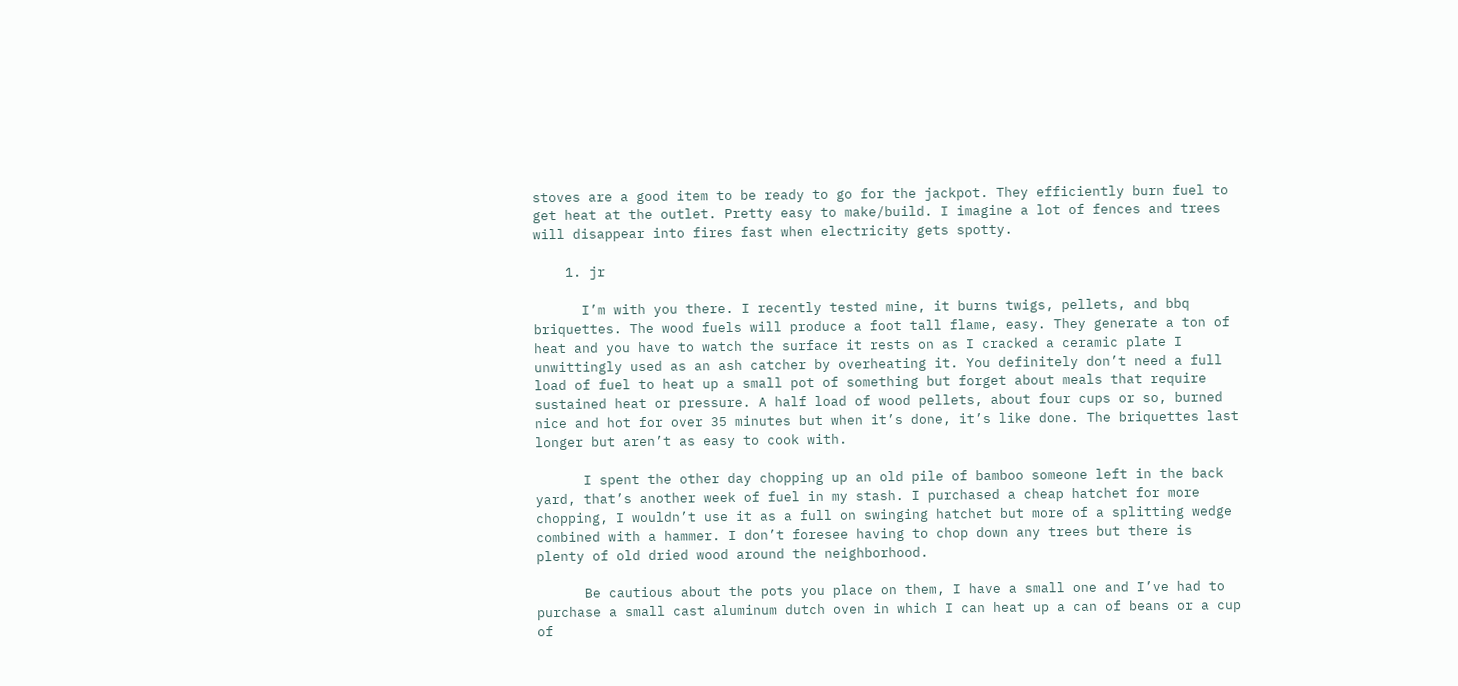stoves are a good item to be ready to go for the jackpot. They efficiently burn fuel to get heat at the outlet. Pretty easy to make/build. I imagine a lot of fences and trees will disappear into fires fast when electricity gets spotty.

    1. jr

      I’m with you there. I recently tested mine, it burns twigs, pellets, and bbq briquettes. The wood fuels will produce a foot tall flame, easy. They generate a ton of heat and you have to watch the surface it rests on as I cracked a ceramic plate I unwittingly used as an ash catcher by overheating it. You definitely don’t need a full load of fuel to heat up a small pot of something but forget about meals that require sustained heat or pressure. A half load of wood pellets, about four cups or so, burned nice and hot for over 35 minutes but when it’s done, it’s like done. The briquettes last longer but aren’t as easy to cook with.

      I spent the other day chopping up an old pile of bamboo someone left in the back yard, that’s another week of fuel in my stash. I purchased a cheap hatchet for more chopping, I wouldn’t use it as a full on swinging hatchet but more of a splitting wedge combined with a hammer. I don’t foresee having to chop down any trees but there is plenty of old dried wood around the neighborhood.

      Be cautious about the pots you place on them, I have a small one and I’ve had to purchase a small cast aluminum dutch oven in which I can heat up a can of beans or a cup of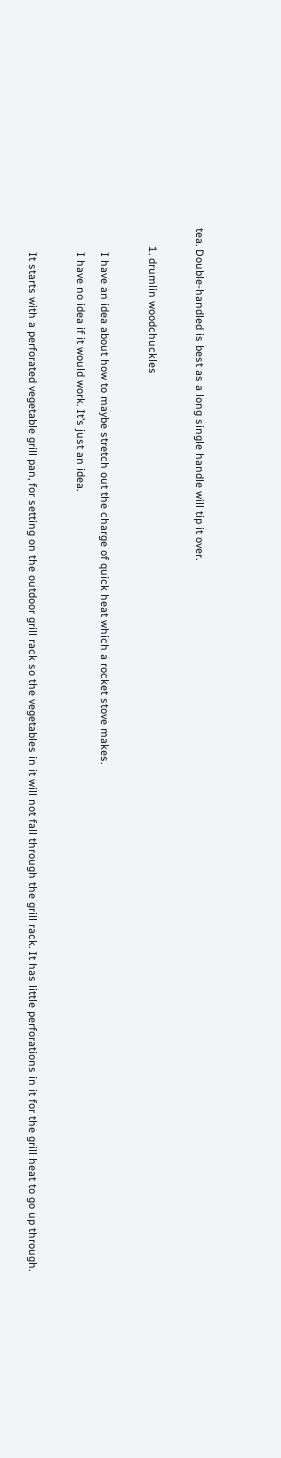tea. Double-handled is best as a long single handle will tip it over.

      1. drumlin woodchuckles

        I have an idea about how to maybe stretch out the charge of quick heat which a rocket stove makes.
        I have no idea if it would work. It’s just an idea.

        It starts with a perforated vegetable grill pan, for setting on the outdoor grill rack so the vegetables in it will not fall through the grill rack. It has little perforations in it for the grill heat to go up through.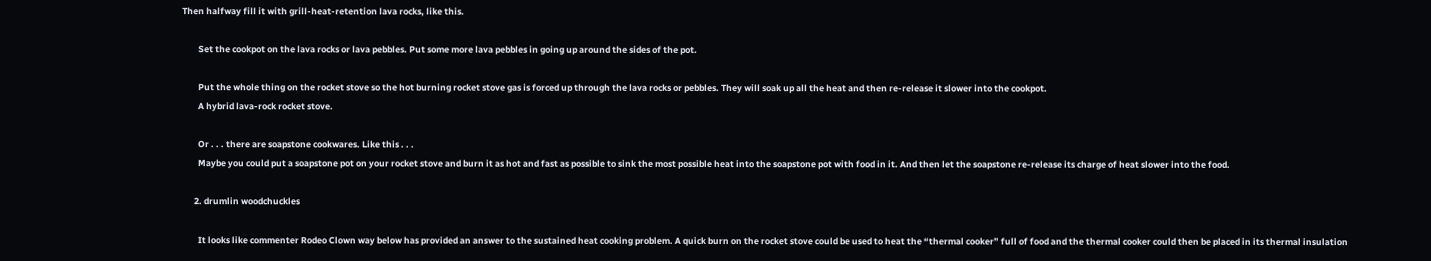Then halfway fill it with grill-heat-retention lava rocks, like this.

        Set the cookpot on the lava rocks or lava pebbles. Put some more lava pebbles in going up around the sides of the pot.

        Put the whole thing on the rocket stove so the hot burning rocket stove gas is forced up through the lava rocks or pebbles. They will soak up all the heat and then re-release it slower into the cookpot.
        A hybrid lava-rock rocket stove.

        Or . . . there are soapstone cookwares. Like this . . .
        Maybe you could put a soapstone pot on your rocket stove and burn it as hot and fast as possible to sink the most possible heat into the soapstone pot with food in it. And then let the soapstone re-release its charge of heat slower into the food.

      2. drumlin woodchuckles

        It looks like commenter Rodeo Clown way below has provided an answer to the sustained heat cooking problem. A quick burn on the rocket stove could be used to heat the “thermal cooker” full of food and the thermal cooker could then be placed in its thermal insulation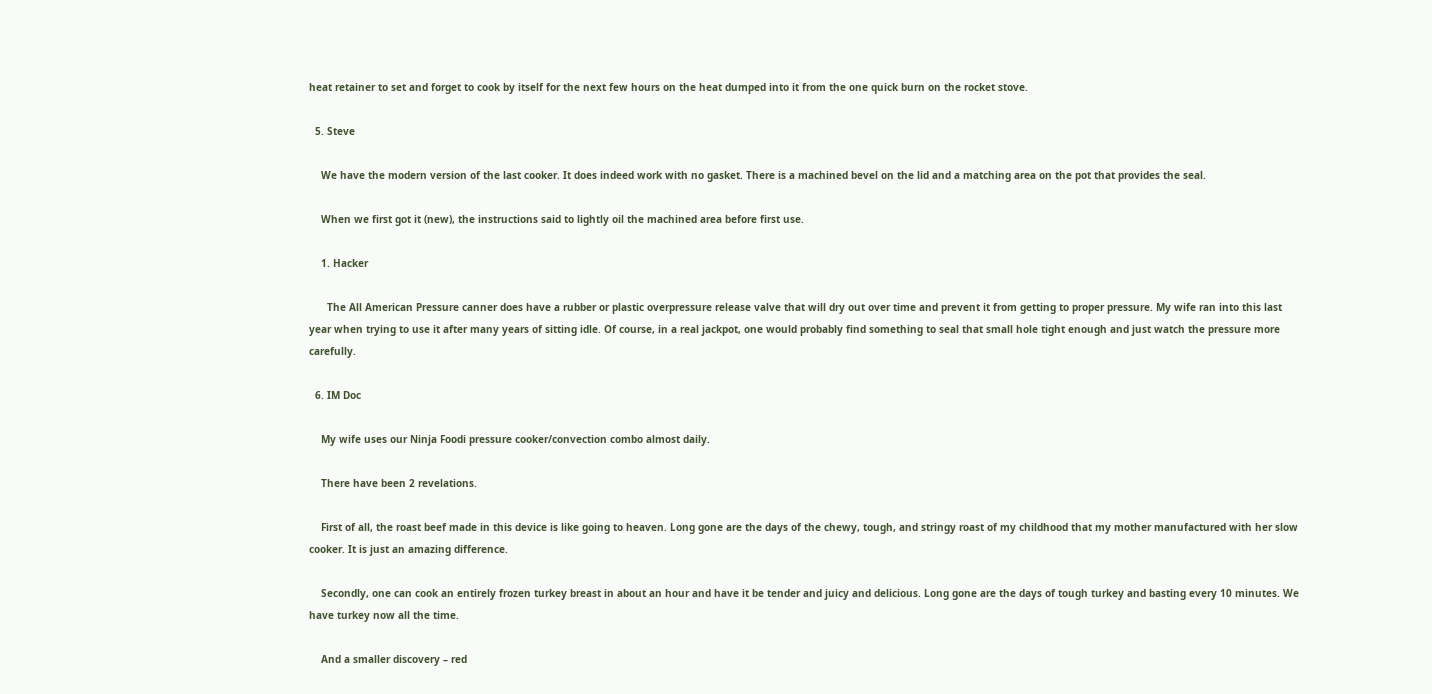heat retainer to set and forget to cook by itself for the next few hours on the heat dumped into it from the one quick burn on the rocket stove.

  5. Steve

    We have the modern version of the last cooker. It does indeed work with no gasket. There is a machined bevel on the lid and a matching area on the pot that provides the seal.

    When we first got it (new), the instructions said to lightly oil the machined area before first use.

    1. Hacker

      The All American Pressure canner does have a rubber or plastic overpressure release valve that will dry out over time and prevent it from getting to proper pressure. My wife ran into this last year when trying to use it after many years of sitting idle. Of course, in a real jackpot, one would probably find something to seal that small hole tight enough and just watch the pressure more carefully.

  6. IM Doc

    My wife uses our Ninja Foodi pressure cooker/convection combo almost daily.

    There have been 2 revelations.

    First of all, the roast beef made in this device is like going to heaven. Long gone are the days of the chewy, tough, and stringy roast of my childhood that my mother manufactured with her slow cooker. It is just an amazing difference.

    Secondly, one can cook an entirely frozen turkey breast in about an hour and have it be tender and juicy and delicious. Long gone are the days of tough turkey and basting every 10 minutes. We have turkey now all the time.

    And a smaller discovery – red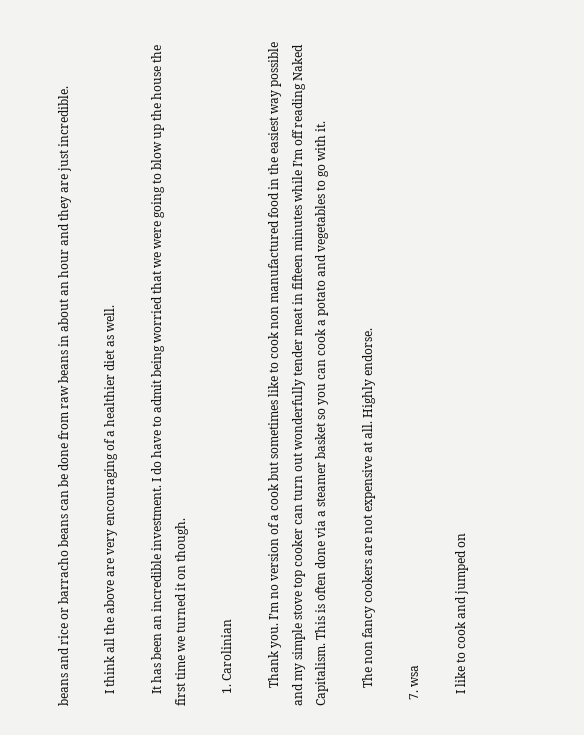beans and rice or barracho beans can be done from raw beans in about an hour and they are just incredible.

    I think all the above are very encouraging of a healthier diet as well.

    It has been an incredible investment. I do have to admit being worried that we were going to blow up the house the first time we turned it on though.

    1. Carolinian

      Thank you. I’m no version of a cook but sometimes like to cook non manufactured food in the easiest way possible and my simple stove top cooker can turn out wonderfully tender meat in fifteen minutes while I’m off reading Naked Capitalism. This is often done via a steamer basket so you can cook a potato and vegetables to go with it.

      The non fancy cookers are not expensive at all. Highly endorse.

  7. wsa

    I like to cook and jumped on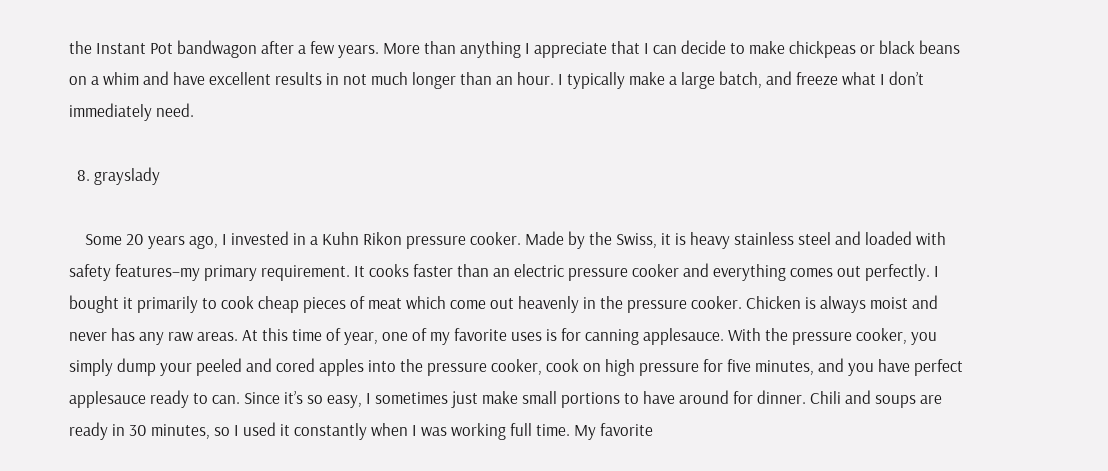the Instant Pot bandwagon after a few years. More than anything I appreciate that I can decide to make chickpeas or black beans on a whim and have excellent results in not much longer than an hour. I typically make a large batch, and freeze what I don’t immediately need.

  8. grayslady

    Some 20 years ago, I invested in a Kuhn Rikon pressure cooker. Made by the Swiss, it is heavy stainless steel and loaded with safety features–my primary requirement. It cooks faster than an electric pressure cooker and everything comes out perfectly. I bought it primarily to cook cheap pieces of meat which come out heavenly in the pressure cooker. Chicken is always moist and never has any raw areas. At this time of year, one of my favorite uses is for canning applesauce. With the pressure cooker, you simply dump your peeled and cored apples into the pressure cooker, cook on high pressure for five minutes, and you have perfect applesauce ready to can. Since it’s so easy, I sometimes just make small portions to have around for dinner. Chili and soups are ready in 30 minutes, so I used it constantly when I was working full time. My favorite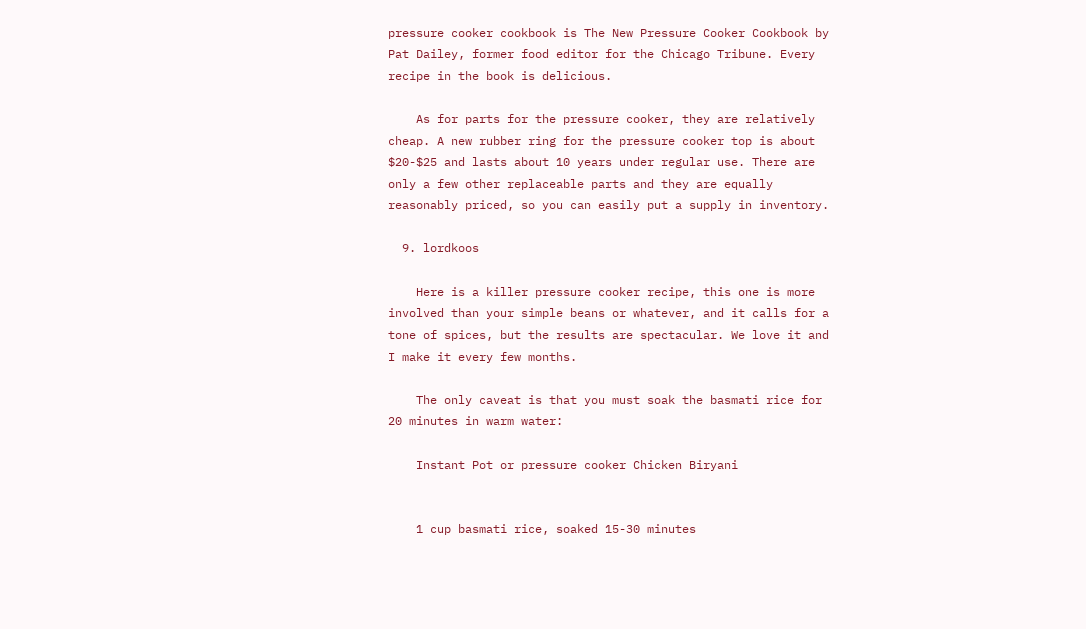pressure cooker cookbook is The New Pressure Cooker Cookbook by Pat Dailey, former food editor for the Chicago Tribune. Every recipe in the book is delicious.

    As for parts for the pressure cooker, they are relatively cheap. A new rubber ring for the pressure cooker top is about $20-$25 and lasts about 10 years under regular use. There are only a few other replaceable parts and they are equally reasonably priced, so you can easily put a supply in inventory.

  9. lordkoos

    Here is a killer pressure cooker recipe, this one is more involved than your simple beans or whatever, and it calls for a tone of spices, but the results are spectacular. We love it and I make it every few months.

    The only caveat is that you must soak the basmati rice for 20 minutes in warm water:

    Instant Pot or pressure cooker Chicken Biryani


    1 cup basmati rice, soaked 15-30 minutes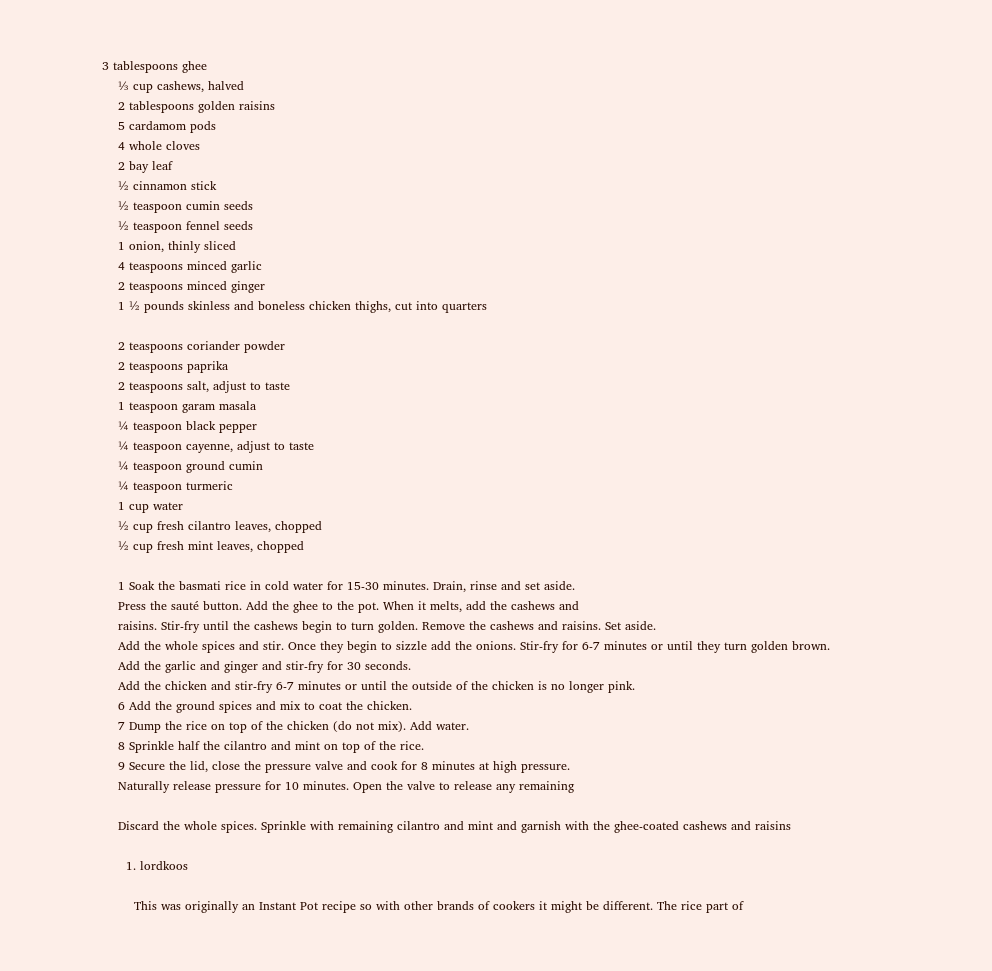3 tablespoons ghee
    ⅓ cup cashews, halved
    2 tablespoons golden raisins
    5 cardamom pods
    4 whole cloves
    2 bay leaf
    ½ cinnamon stick
    ½ teaspoon cumin seeds
    ½ teaspoon fennel seeds
    1 onion, thinly sliced
    4 teaspoons minced garlic
    2 teaspoons minced ginger
    1 ½ pounds skinless and boneless chicken thighs, cut into quarters

    2 teaspoons coriander powder
    2 teaspoons paprika
    2 teaspoons salt, adjust to taste
    1 teaspoon garam masala
    ¼ teaspoon black pepper
    ¼ teaspoon cayenne, adjust to taste
    ¼ teaspoon ground cumin
    ¼ teaspoon turmeric
    1 cup water
    ½ cup fresh cilantro leaves, chopped
    ½ cup fresh mint leaves, chopped

    1 Soak the basmati rice in cold water for 15-30 minutes. Drain, rinse and set aside.
    Press the sauté button. Add the ghee to the pot. When it melts, add the cashews and
    raisins. Stir-fry until the cashews begin to turn golden. Remove the cashews and raisins. Set aside.
    Add the whole spices and stir. Once they begin to sizzle add the onions. Stir-fry for 6-7 minutes or until they turn golden brown.
    Add the garlic and ginger and stir-fry for 30 seconds.
    Add the chicken and stir-fry 6-7 minutes or until the outside of the chicken is no longer pink.
    6 Add the ground spices and mix to coat the chicken.
    7 Dump the rice on top of the chicken (do not mix). Add water.
    8 Sprinkle half the cilantro and mint on top of the rice.
    9 Secure the lid, close the pressure valve and cook for 8 minutes at high pressure.
    Naturally release pressure for 10 minutes. Open the valve to release any remaining

    Discard the whole spices. Sprinkle with remaining cilantro and mint and garnish with the ghee-coated cashews and raisins

      1. lordkoos

        This was originally an Instant Pot recipe so with other brands of cookers it might be different. The rice part of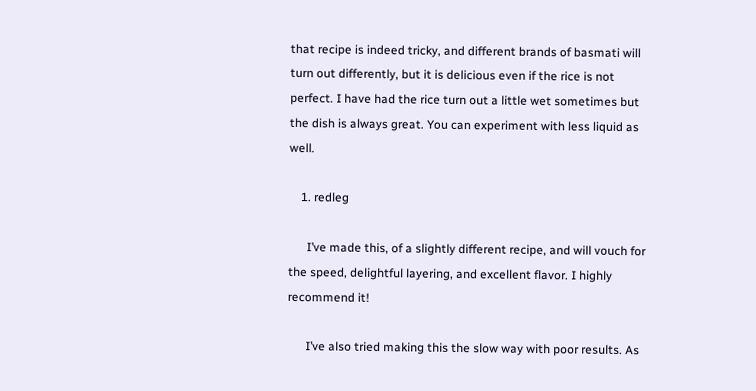that recipe is indeed tricky, and different brands of basmati will turn out differently, but it is delicious even if the rice is not perfect. I have had the rice turn out a little wet sometimes but the dish is always great. You can experiment with less liquid as well.

    1. redleg

      I’ve made this, of a slightly different recipe, and will vouch for the speed, delightful layering, and excellent flavor. I highly recommend it!

      I’ve also tried making this the slow way with poor results. As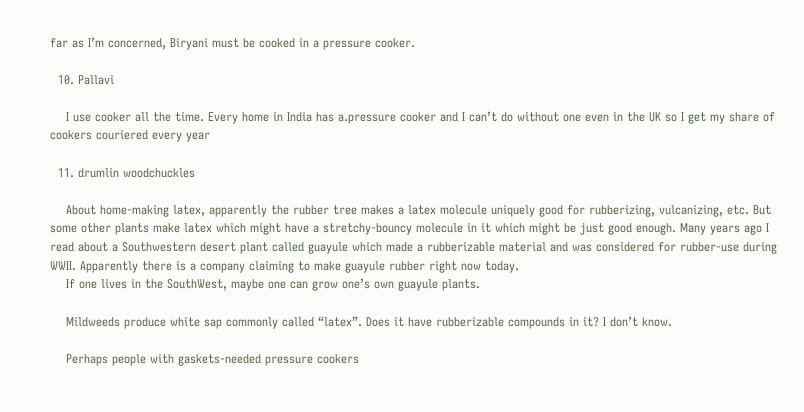far as I’m concerned, Biryani must be cooked in a pressure cooker.

  10. Pallavi

    I use cooker all the time. Every home in India has a.pressure cooker and I can’t do without one even in the UK so I get my share of cookers couriered every year

  11. drumlin woodchuckles

    About home-making latex, apparently the rubber tree makes a latex molecule uniquely good for rubberizing, vulcanizing, etc. But some other plants make latex which might have a stretchy-bouncy molecule in it which might be just good enough. Many years ago I read about a Southwestern desert plant called guayule which made a rubberizable material and was considered for rubber-use during WWII. Apparently there is a company claiming to make guayule rubber right now today.
    If one lives in the SouthWest, maybe one can grow one’s own guayule plants.

    Mildweeds produce white sap commonly called “latex”. Does it have rubberizable compounds in it? I don’t know.

    Perhaps people with gaskets-needed pressure cookers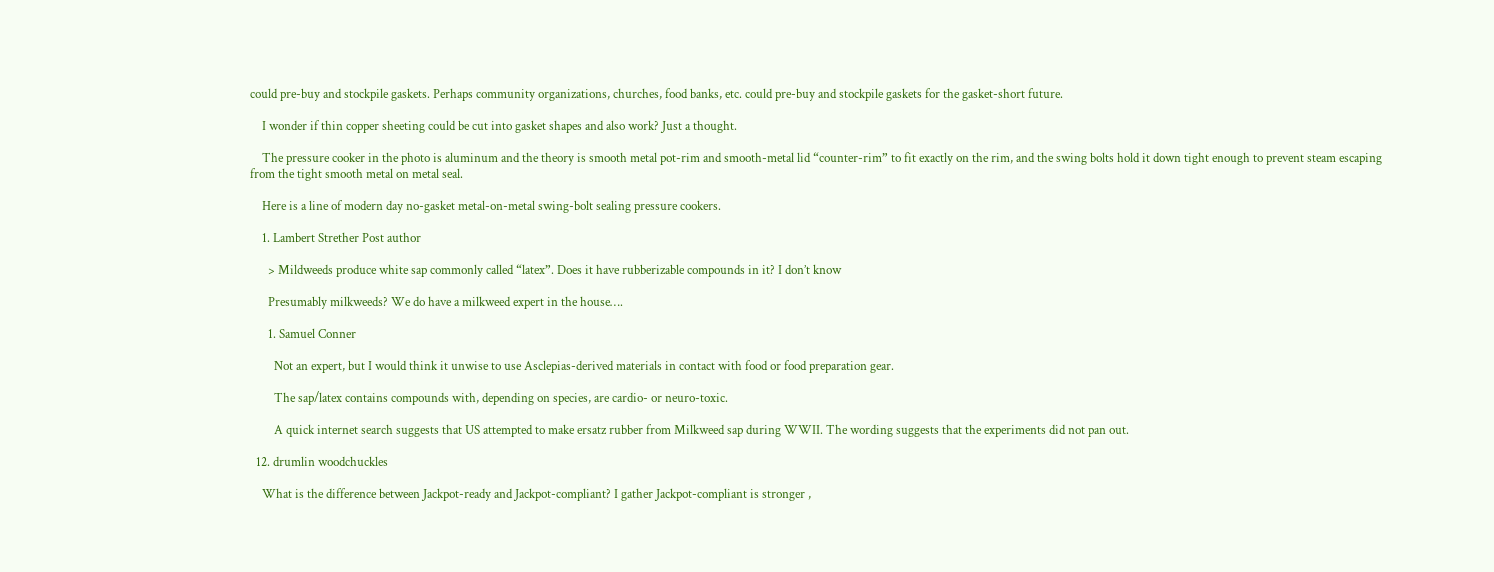could pre-buy and stockpile gaskets. Perhaps community organizations, churches, food banks, etc. could pre-buy and stockpile gaskets for the gasket-short future.

    I wonder if thin copper sheeting could be cut into gasket shapes and also work? Just a thought.

    The pressure cooker in the photo is aluminum and the theory is smooth metal pot-rim and smooth-metal lid “counter-rim” to fit exactly on the rim, and the swing bolts hold it down tight enough to prevent steam escaping from the tight smooth metal on metal seal.

    Here is a line of modern day no-gasket metal-on-metal swing-bolt sealing pressure cookers.

    1. Lambert Strether Post author

      > Mildweeds produce white sap commonly called “latex”. Does it have rubberizable compounds in it? I don’t know

      Presumably milkweeds? We do have a milkweed expert in the house….

      1. Samuel Conner

        Not an expert, but I would think it unwise to use Asclepias-derived materials in contact with food or food preparation gear.

        The sap/latex contains compounds with, depending on species, are cardio- or neuro-toxic.

        A quick internet search suggests that US attempted to make ersatz rubber from Milkweed sap during WWII. The wording suggests that the experiments did not pan out.

  12. drumlin woodchuckles

    What is the difference between Jackpot-ready and Jackpot-compliant? I gather Jackpot-compliant is stronger ,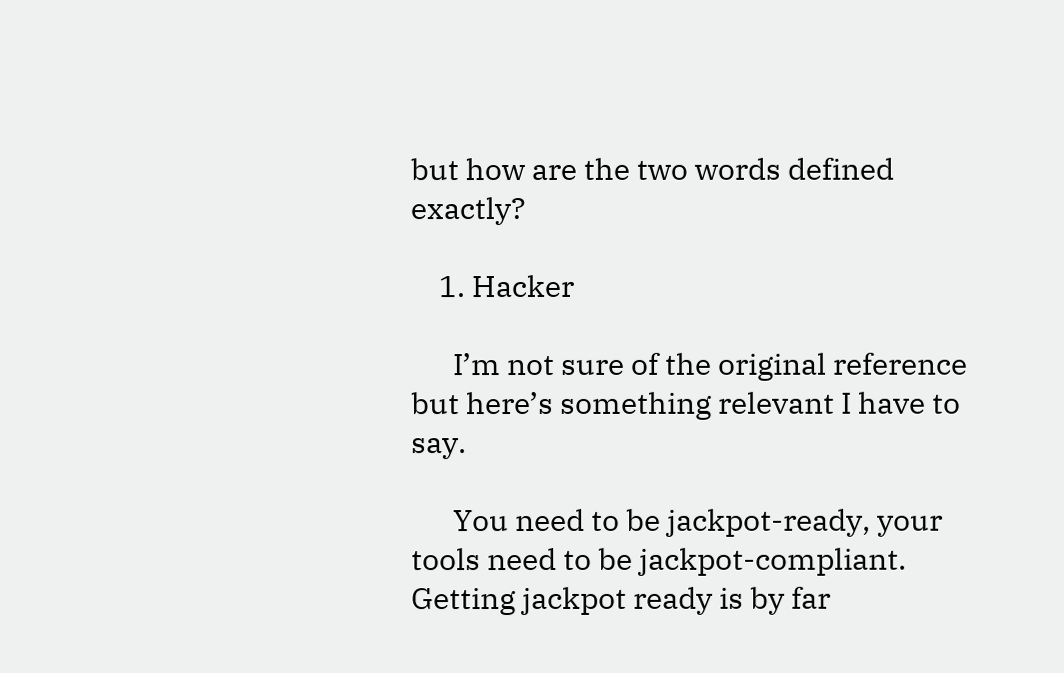but how are the two words defined exactly?

    1. Hacker

      I’m not sure of the original reference but here’s something relevant I have to say.

      You need to be jackpot-ready, your tools need to be jackpot-compliant. Getting jackpot ready is by far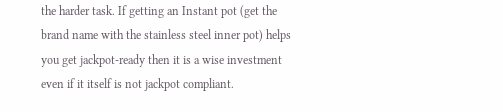the harder task. If getting an Instant pot (get the brand name with the stainless steel inner pot) helps you get jackpot-ready then it is a wise investment even if it itself is not jackpot compliant.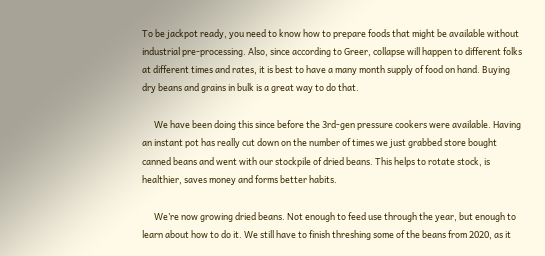To be jackpot ready, you need to know how to prepare foods that might be available without industrial pre-processing. Also, since according to Greer, collapse will happen to different folks at different times and rates, it is best to have a many month supply of food on hand. Buying dry beans and grains in bulk is a great way to do that.

      We have been doing this since before the 3rd-gen pressure cookers were available. Having an instant pot has really cut down on the number of times we just grabbed store bought canned beans and went with our stockpile of dried beans. This helps to rotate stock, is healthier, saves money and forms better habits.

      We’re now growing dried beans. Not enough to feed use through the year, but enough to learn about how to do it. We still have to finish threshing some of the beans from 2020, as it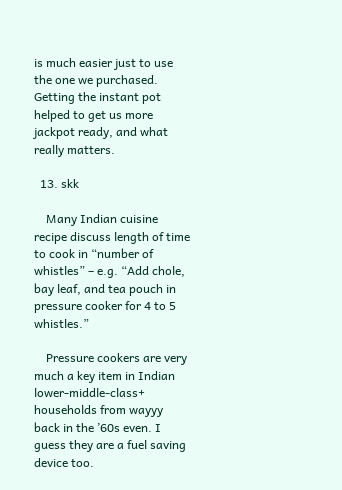is much easier just to use the one we purchased. Getting the instant pot helped to get us more jackpot ready, and what really matters.

  13. skk

    Many Indian cuisine recipe discuss length of time to cook in “number of whistles” – e.g. “Add chole, bay leaf, and tea pouch in pressure cooker for 4 to 5 whistles.”

    Pressure cookers are very much a key item in Indian lower-middle-class+ households from wayyy back in the ’60s even. I guess they are a fuel saving device too.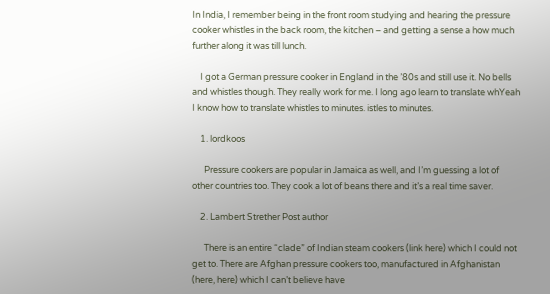In India, I remember being in the front room studying and hearing the pressure cooker whistles in the back room, the kitchen – and getting a sense a how much further along it was till lunch.

    I got a German pressure cooker in England in the ’80s and still use it. No bells and whistles though. They really work for me. I long ago learn to translate whYeah I know how to translate whistles to minutes. istles to minutes.

    1. lordkoos

      Pressure cookers are popular in Jamaica as well, and I’m guessing a lot of other countries too. They cook a lot of beans there and it’s a real time saver.

    2. Lambert Strether Post author

      There is an entire “clade” of Indian steam cookers (link here) which I could not get to. There are Afghan pressure cookers too, manufactured in Afghanistan (here, here) which I can’t believe have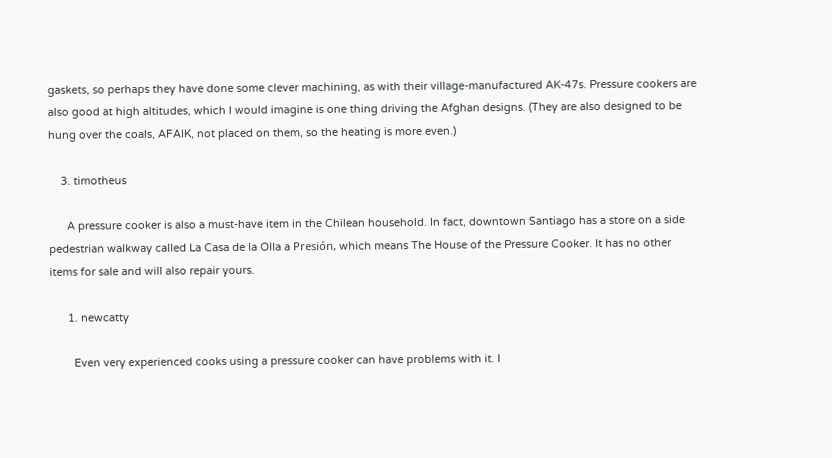gaskets, so perhaps they have done some clever machining, as with their village-manufactured AK-47s. Pressure cookers are also good at high altitudes, which I would imagine is one thing driving the Afghan designs. (They are also designed to be hung over the coals, AFAIK, not placed on them, so the heating is more even.)

    3. timotheus

      A pressure cooker is also a must-have item in the Chilean household. In fact, downtown Santiago has a store on a side pedestrian walkway called La Casa de la Olla a Presión, which means The House of the Pressure Cooker. It has no other items for sale and will also repair yours.

      1. newcatty

        Even very experienced cooks using a pressure cooker can have problems with it. I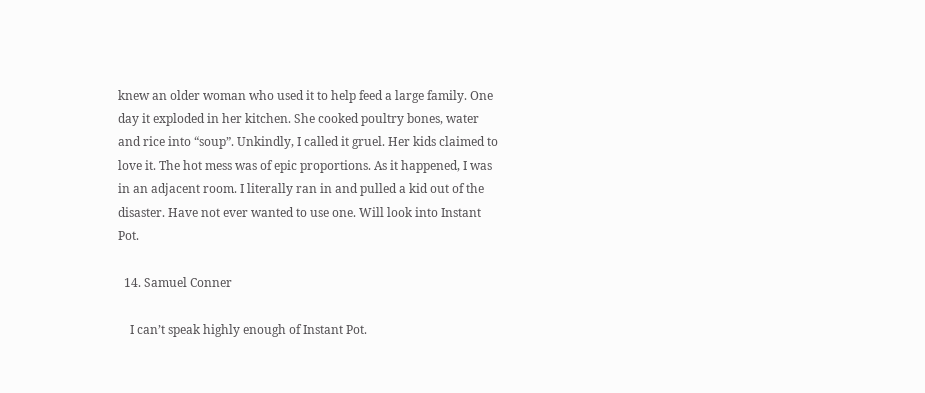knew an older woman who used it to help feed a large family. One day it exploded in her kitchen. She cooked poultry bones, water and rice into “soup”. Unkindly, I called it gruel. Her kids claimed to love it. The hot mess was of epic proportions. As it happened, I was in an adjacent room. I literally ran in and pulled a kid out of the disaster. Have not ever wanted to use one. Will look into Instant Pot.

  14. Samuel Conner

    I can’t speak highly enough of Instant Pot.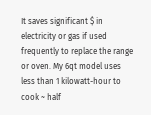It saves significant $ in electricity or gas if used frequently to replace the range or oven. My 6qt model uses less than 1 kilowatt-hour to cook ~ half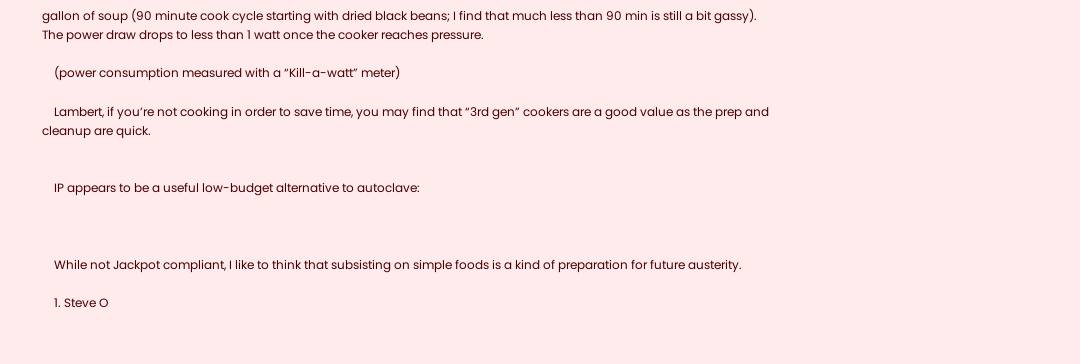gallon of soup (90 minute cook cycle starting with dried black beans; I find that much less than 90 min is still a bit gassy). The power draw drops to less than 1 watt once the cooker reaches pressure.

    (power consumption measured with a “Kill-a-watt” meter)

    Lambert, if you’re not cooking in order to save time, you may find that “3rd gen” cookers are a good value as the prep and cleanup are quick.


    IP appears to be a useful low-budget alternative to autoclave:



    While not Jackpot compliant, I like to think that subsisting on simple foods is a kind of preparation for future austerity.

    1. Steve O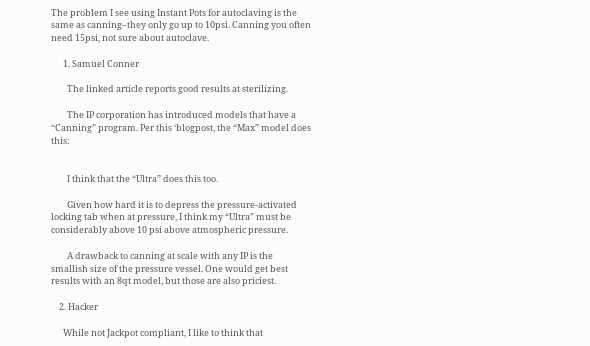The problem I see using Instant Pots for autoclaving is the same as canning–they only go up to 10psi. Canning you often need 15psi, not sure about autoclave.

      1. Samuel Conner

        The linked article reports good results at sterilizing.

        The IP corporation has introduced models that have a “Canning” program. Per this ‘blogpost, the “Max” model does this:


        I think that the “Ultra” does this too.

        Given how hard it is to depress the pressure-activated locking tab when at pressure, I think my “Ultra” must be considerably above 10 psi above atmospheric pressure.

        A drawback to canning at scale with any IP is the smallish size of the pressure vessel. One would get best results with an 8qt model, but those are also priciest.

    2. Hacker

      While not Jackpot compliant, I like to think that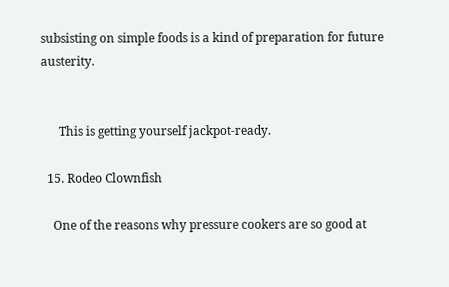subsisting on simple foods is a kind of preparation for future austerity.


      This is getting yourself jackpot-ready.

  15. Rodeo Clownfish

    One of the reasons why pressure cookers are so good at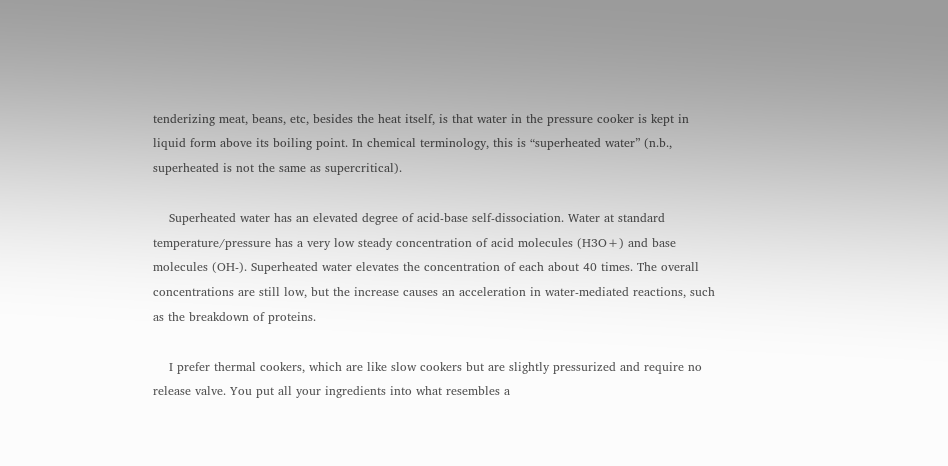tenderizing meat, beans, etc, besides the heat itself, is that water in the pressure cooker is kept in liquid form above its boiling point. In chemical terminology, this is “superheated water” (n.b., superheated is not the same as supercritical).

    Superheated water has an elevated degree of acid-base self-dissociation. Water at standard temperature/pressure has a very low steady concentration of acid molecules (H3O+) and base molecules (OH-). Superheated water elevates the concentration of each about 40 times. The overall concentrations are still low, but the increase causes an acceleration in water-mediated reactions, such as the breakdown of proteins.

    I prefer thermal cookers, which are like slow cookers but are slightly pressurized and require no release valve. You put all your ingredients into what resembles a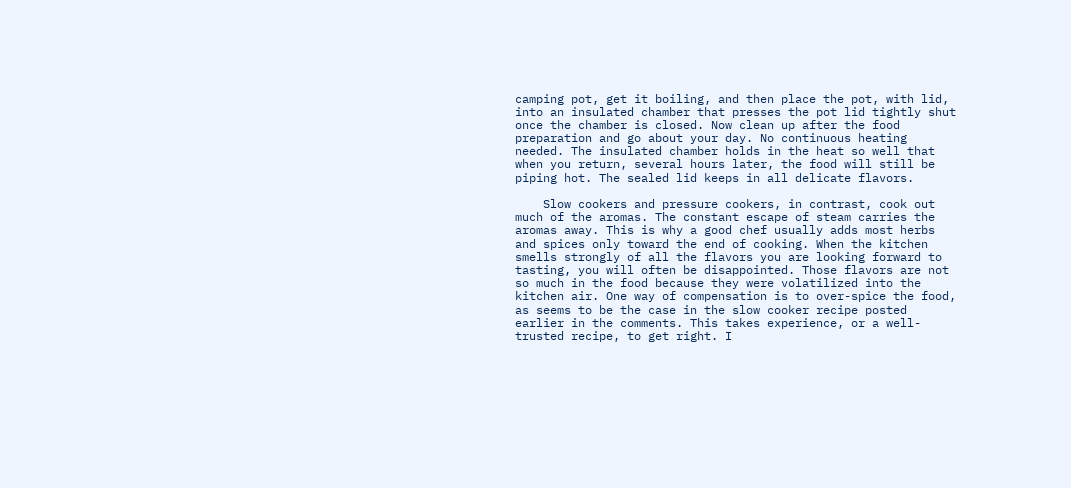camping pot, get it boiling, and then place the pot, with lid, into an insulated chamber that presses the pot lid tightly shut once the chamber is closed. Now clean up after the food preparation and go about your day. No continuous heating needed. The insulated chamber holds in the heat so well that when you return, several hours later, the food will still be piping hot. The sealed lid keeps in all delicate flavors.

    Slow cookers and pressure cookers, in contrast, cook out much of the aromas. The constant escape of steam carries the aromas away. This is why a good chef usually adds most herbs and spices only toward the end of cooking. When the kitchen smells strongly of all the flavors you are looking forward to tasting, you will often be disappointed. Those flavors are not so much in the food because they were volatilized into the kitchen air. One way of compensation is to over-spice the food, as seems to be the case in the slow cooker recipe posted earlier in the comments. This takes experience, or a well-trusted recipe, to get right. I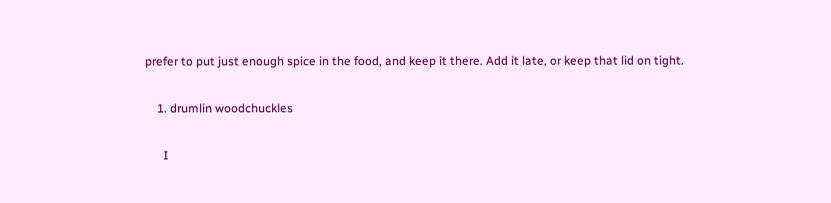prefer to put just enough spice in the food, and keep it there. Add it late, or keep that lid on tight.

    1. drumlin woodchuckles

      I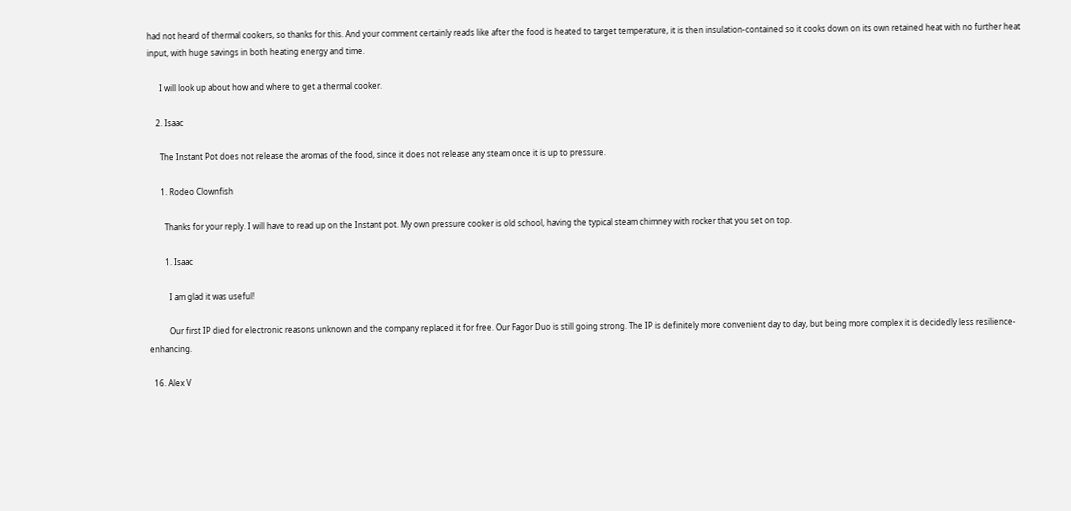had not heard of thermal cookers, so thanks for this. And your comment certainly reads like after the food is heated to target temperature, it is then insulation-contained so it cooks down on its own retained heat with no further heat input, with huge savings in both heating energy and time.

      I will look up about how and where to get a thermal cooker.

    2. Isaac

      The Instant Pot does not release the aromas of the food, since it does not release any steam once it is up to pressure.

      1. Rodeo Clownfish

        Thanks for your reply. I will have to read up on the Instant pot. My own pressure cooker is old school, having the typical steam chimney with rocker that you set on top.

        1. Isaac

          I am glad it was useful!

          Our first IP died for electronic reasons unknown and the company replaced it for free. Our Fagor Duo is still going strong. The IP is definitely more convenient day to day, but being more complex it is decidedly less resilience-enhancing.

  16. Alex V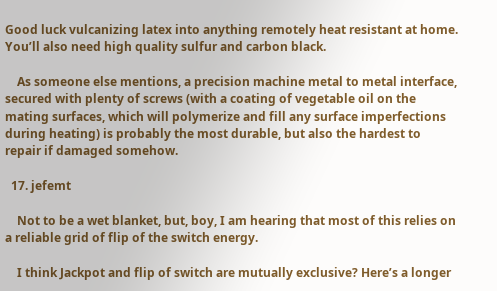Good luck vulcanizing latex into anything remotely heat resistant at home. You’ll also need high quality sulfur and carbon black.

    As someone else mentions, a precision machine metal to metal interface, secured with plenty of screws (with a coating of vegetable oil on the mating surfaces, which will polymerize and fill any surface imperfections during heating) is probably the most durable, but also the hardest to repair if damaged somehow.

  17. jefemt

    Not to be a wet blanket, but, boy, I am hearing that most of this relies on a reliable grid of flip of the switch energy.

    I think Jackpot and flip of switch are mutually exclusive? Here’s a longer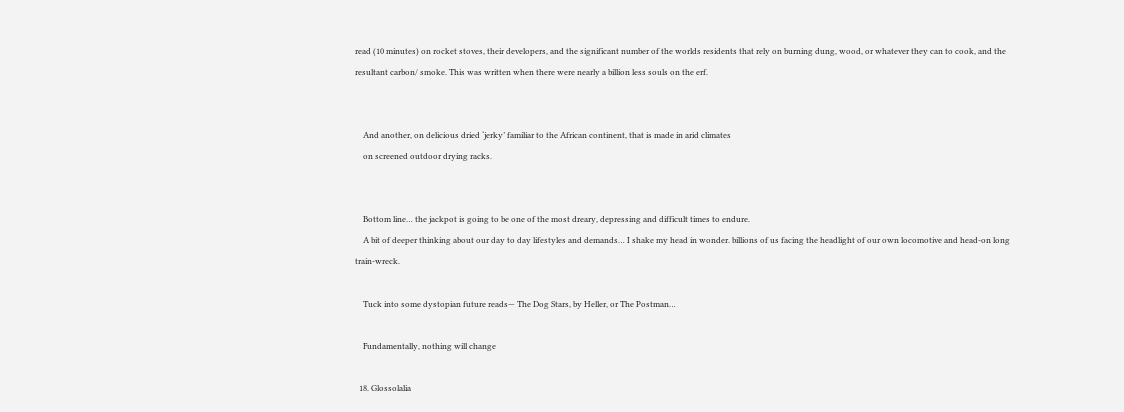read (10 minutes) on rocket stoves, their developers, and the significant number of the worlds residents that rely on burning dung, wood, or whatever they can to cook, and the resultant carbon/ smoke. This was written when there were nearly a billion less souls on the erf.


    And another, on delicious dried ‘jerky’ familiar to the African continent, that is made in arid climates
    on screened outdoor drying racks.


    Bottom line… the jackpot is going to be one of the most dreary, depressing and difficult times to endure.
    A bit of deeper thinking about our day to day lifestyles and demands… I shake my head in wonder. billions of us facing the headlight of our own locomotive and head-on long train-wreck.

    Tuck into some dystopian future reads— The Dog Stars, by Heller, or The Postman…

    Fundamentally, nothing will change

  18. Glossolalia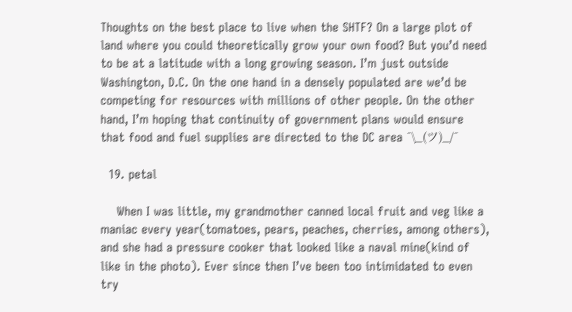Thoughts on the best place to live when the SHTF? On a large plot of land where you could theoretically grow your own food? But you’d need to be at a latitude with a long growing season. I’m just outside Washington, D.C. On the one hand in a densely populated are we’d be competing for resources with millions of other people. On the other hand, I’m hoping that continuity of government plans would ensure that food and fuel supplies are directed to the DC area ¯\_(ツ)_/¯

  19. petal

    When I was little, my grandmother canned local fruit and veg like a maniac every year(tomatoes, pears, peaches, cherries, among others), and she had a pressure cooker that looked like a naval mine(kind of like in the photo). Ever since then I’ve been too intimidated to even try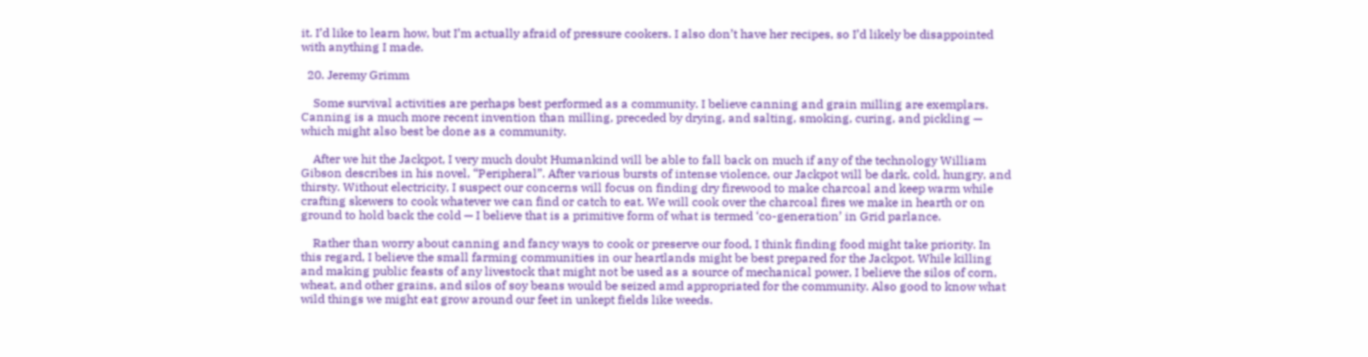it. I’d like to learn how, but I’m actually afraid of pressure cookers. I also don’t have her recipes, so I’d likely be disappointed with anything I made.

  20. Jeremy Grimm

    Some survival activities are perhaps best performed as a community. I believe canning and grain milling are exemplars. Canning is a much more recent invention than milling, preceded by drying, and salting, smoking, curing, and pickling — which might also best be done as a community.

    After we hit the Jackpot, I very much doubt Humankind will be able to fall back on much if any of the technology William Gibson describes in his novel, “Peripheral”. After various bursts of intense violence, our Jackpot will be dark, cold, hungry, and thirsty. Without electricity, I suspect our concerns will focus on finding dry firewood to make charcoal and keep warm while crafting skewers to cook whatever we can find or catch to eat. We will cook over the charcoal fires we make in hearth or on ground to hold back the cold — I believe that is a primitive form of what is termed ‘co-generation’ in Grid parlance.

    Rather than worry about canning and fancy ways to cook or preserve our food, I think finding food might take priority. In this regard, I believe the small farming communities in our heartlands might be best prepared for the Jackpot. While killing and making public feasts of any livestock that might not be used as a source of mechanical power, I believe the silos of corn, wheat, and other grains, and silos of soy beans would be seized amd appropriated for the community. Also good to know what wild things we might eat grow around our feet in unkept fields like weeds.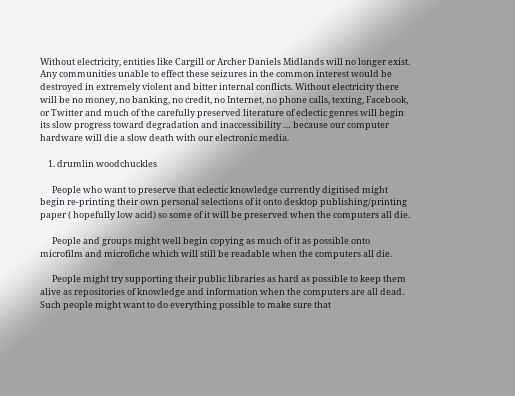Without electricity, entities like Cargill or Archer Daniels Midlands will no longer exist. Any communities unable to effect these seizures in the common interest would be destroyed in extremely violent and bitter internal conflicts. Without electricity there will be no money, no banking, no credit, no Internet, no phone calls, texting, Facebook, or Twitter and much of the carefully preserved literature of eclectic genres will begin its slow progress toward degradation and inaccessibility … because our computer hardware will die a slow death with our electronic media.

    1. drumlin woodchuckles

      People who want to preserve that eclectic knowledge currently digitised might begin re-printing their own personal selections of it onto desktop publishing/printing paper ( hopefully low acid) so some of it will be preserved when the computers all die.

      People and groups might well begin copying as much of it as possible onto microfilm and microfiche which will still be readable when the computers all die.

      People might try supporting their public libraries as hard as possible to keep them alive as repositories of knowledge and information when the computers are all dead. Such people might want to do everything possible to make sure that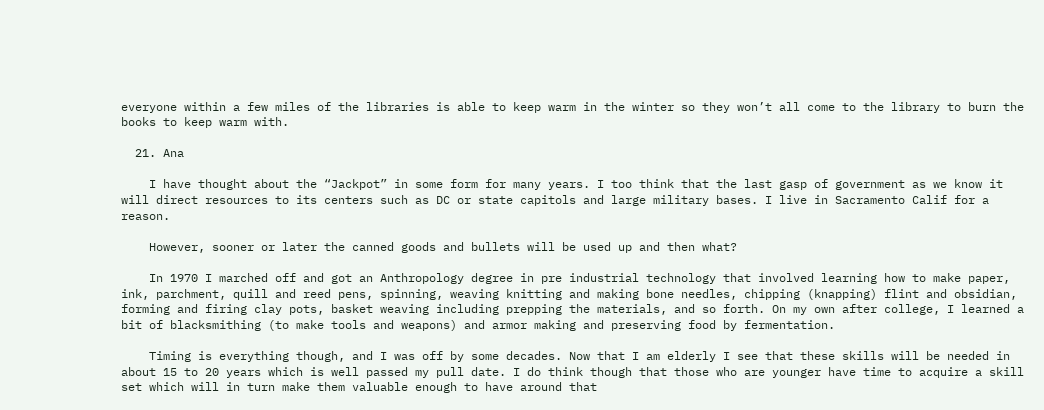everyone within a few miles of the libraries is able to keep warm in the winter so they won’t all come to the library to burn the books to keep warm with.

  21. Ana

    I have thought about the “Jackpot” in some form for many years. I too think that the last gasp of government as we know it will direct resources to its centers such as DC or state capitols and large military bases. I live in Sacramento Calif for a reason.

    However, sooner or later the canned goods and bullets will be used up and then what?

    In 1970 I marched off and got an Anthropology degree in pre industrial technology that involved learning how to make paper, ink, parchment, quill and reed pens, spinning, weaving knitting and making bone needles, chipping (knapping) flint and obsidian, forming and firing clay pots, basket weaving including prepping the materials, and so forth. On my own after college, I learned a bit of blacksmithing (to make tools and weapons) and armor making and preserving food by fermentation.

    Timing is everything though, and I was off by some decades. Now that I am elderly I see that these skills will be needed in about 15 to 20 years which is well passed my pull date. I do think though that those who are younger have time to acquire a skill set which will in turn make them valuable enough to have around that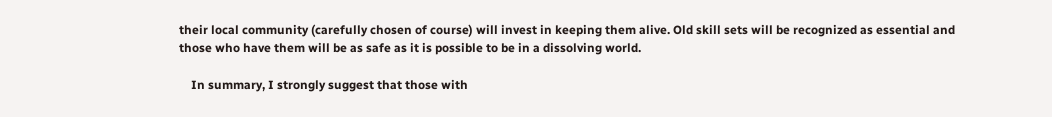their local community (carefully chosen of course) will invest in keeping them alive. Old skill sets will be recognized as essential and those who have them will be as safe as it is possible to be in a dissolving world.

    In summary, I strongly suggest that those with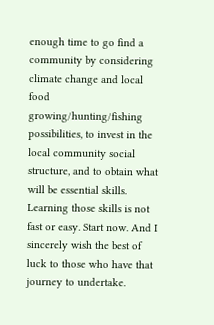enough time to go find a community by considering climate change and local food growing/hunting/fishing possibilities, to invest in the local community social structure, and to obtain what will be essential skills. Learning those skills is not fast or easy. Start now. And I sincerely wish the best of luck to those who have that journey to undertake.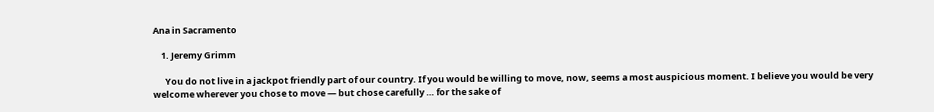Ana in Sacramento

    1. Jeremy Grimm

      You do not live in a jackpot friendly part of our country. If you would be willing to move, now, seems a most auspicious moment. I believe you would be very welcome wherever you chose to move — but chose carefully … for the sake of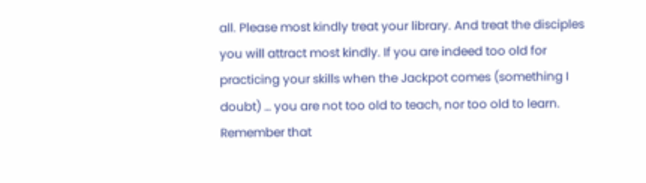all. Please most kindly treat your library. And treat the disciples you will attract most kindly. If you are indeed too old for practicing your skills when the Jackpot comes (something I doubt) … you are not too old to teach, nor too old to learn. Remember that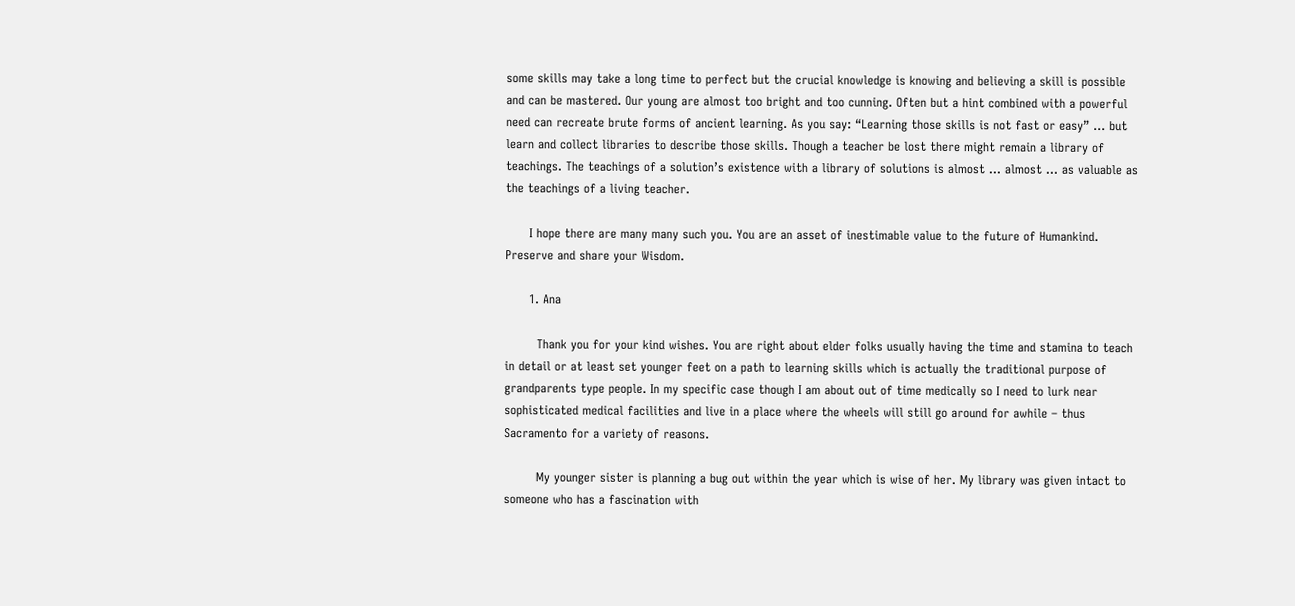some skills may take a long time to perfect but the crucial knowledge is knowing and believing a skill is possible and can be mastered. Our young are almost too bright and too cunning. Often but a hint combined with a powerful need can recreate brute forms of ancient learning. As you say: “Learning those skills is not fast or easy” … but learn and collect libraries to describe those skills. Though a teacher be lost there might remain a library of teachings. The teachings of a solution’s existence with a library of solutions is almost … almost … as valuable as the teachings of a living teacher.

      I hope there are many many such you. You are an asset of inestimable value to the future of Humankind. Preserve and share your Wisdom.

      1. Ana

        Thank you for your kind wishes. You are right about elder folks usually having the time and stamina to teach in detail or at least set younger feet on a path to learning skills which is actually the traditional purpose of grandparents type people. In my specific case though I am about out of time medically so I need to lurk near sophisticated medical facilities and live in a place where the wheels will still go around for awhile – thus Sacramento for a variety of reasons.

        My younger sister is planning a bug out within the year which is wise of her. My library was given intact to someone who has a fascination with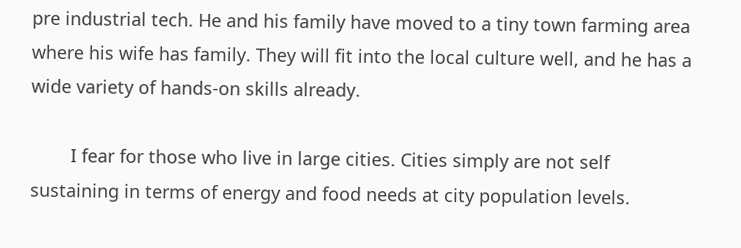pre industrial tech. He and his family have moved to a tiny town farming area where his wife has family. They will fit into the local culture well, and he has a wide variety of hands-on skills already.

        I fear for those who live in large cities. Cities simply are not self sustaining in terms of energy and food needs at city population levels.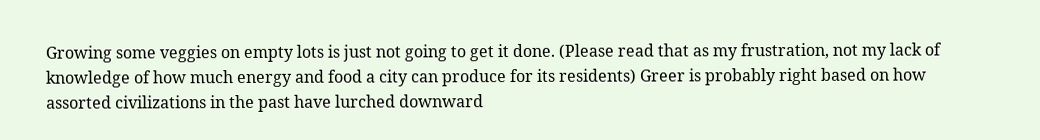Growing some veggies on empty lots is just not going to get it done. (Please read that as my frustration, not my lack of knowledge of how much energy and food a city can produce for its residents) Greer is probably right based on how assorted civilizations in the past have lurched downward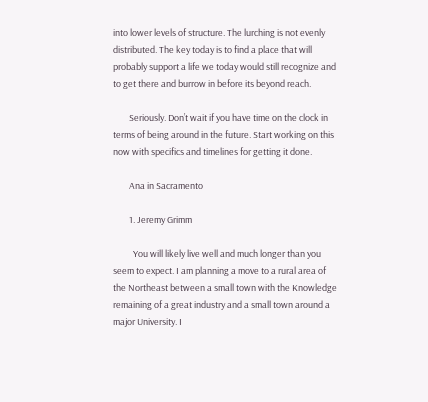into lower levels of structure. The lurching is not evenly distributed. The key today is to find a place that will probably support a life we today would still recognize and to get there and burrow in before its beyond reach.

        Seriously. Don’t wait if you have time on the clock in terms of being around in the future. Start working on this now with specifics and timelines for getting it done.

        Ana in Sacramento

        1. Jeremy Grimm

          You will likely live well and much longer than you seem to expect. I am planning a move to a rural area of the Northeast between a small town with the Knowledge remaining of a great industry and a small town around a major University. I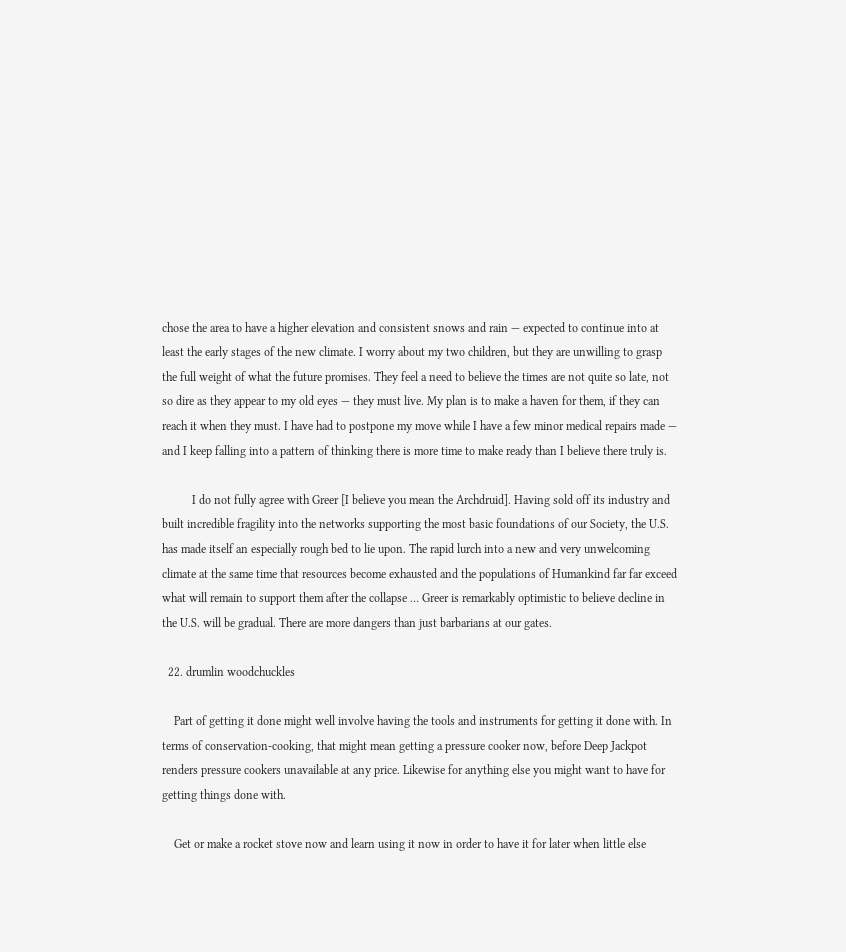chose the area to have a higher elevation and consistent snows and rain — expected to continue into at least the early stages of the new climate. I worry about my two children, but they are unwilling to grasp the full weight of what the future promises. They feel a need to believe the times are not quite so late, not so dire as they appear to my old eyes — they must live. My plan is to make a haven for them, if they can reach it when they must. I have had to postpone my move while I have a few minor medical repairs made — and I keep falling into a pattern of thinking there is more time to make ready than I believe there truly is.

          I do not fully agree with Greer [I believe you mean the Archdruid]. Having sold off its industry and built incredible fragility into the networks supporting the most basic foundations of our Society, the U.S. has made itself an especially rough bed to lie upon. The rapid lurch into a new and very unwelcoming climate at the same time that resources become exhausted and the populations of Humankind far far exceed what will remain to support them after the collapse … Greer is remarkably optimistic to believe decline in the U.S. will be gradual. There are more dangers than just barbarians at our gates.

  22. drumlin woodchuckles

    Part of getting it done might well involve having the tools and instruments for getting it done with. In terms of conservation-cooking, that might mean getting a pressure cooker now, before Deep Jackpot renders pressure cookers unavailable at any price. Likewise for anything else you might want to have for getting things done with.

    Get or make a rocket stove now and learn using it now in order to have it for later when little else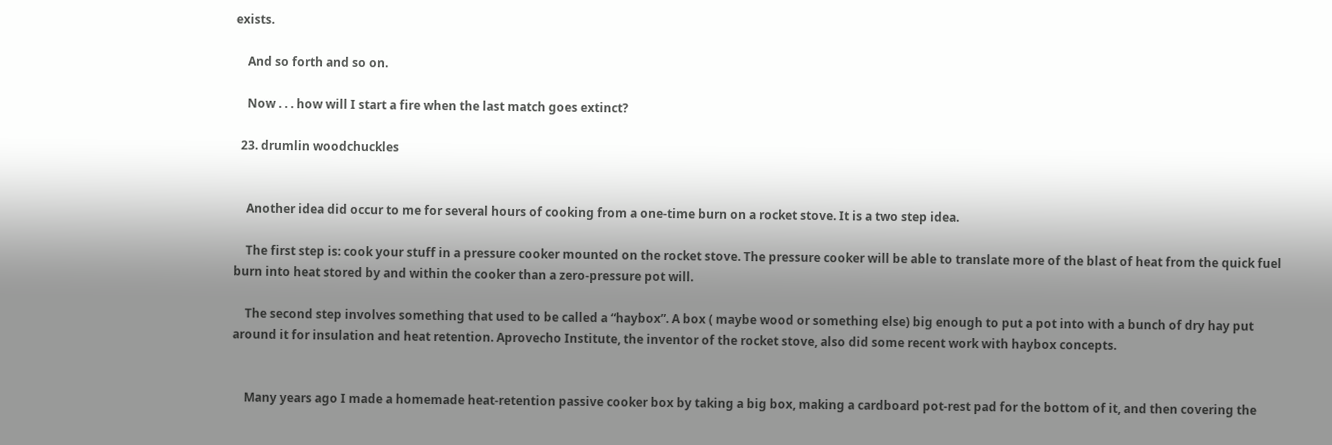exists.

    And so forth and so on.

    Now . . . how will I start a fire when the last match goes extinct?

  23. drumlin woodchuckles


    Another idea did occur to me for several hours of cooking from a one-time burn on a rocket stove. It is a two step idea.

    The first step is: cook your stuff in a pressure cooker mounted on the rocket stove. The pressure cooker will be able to translate more of the blast of heat from the quick fuel burn into heat stored by and within the cooker than a zero-pressure pot will.

    The second step involves something that used to be called a “haybox”. A box ( maybe wood or something else) big enough to put a pot into with a bunch of dry hay put around it for insulation and heat retention. Aprovecho Institute, the inventor of the rocket stove, also did some recent work with haybox concepts.


    Many years ago I made a homemade heat-retention passive cooker box by taking a big box, making a cardboard pot-rest pad for the bottom of it, and then covering the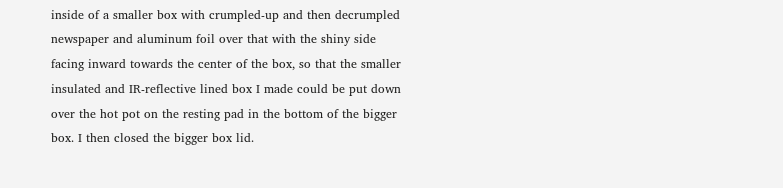inside of a smaller box with crumpled-up and then decrumpled newspaper and aluminum foil over that with the shiny side facing inward towards the center of the box, so that the smaller insulated and IR-reflective lined box I made could be put down over the hot pot on the resting pad in the bottom of the bigger box. I then closed the bigger box lid.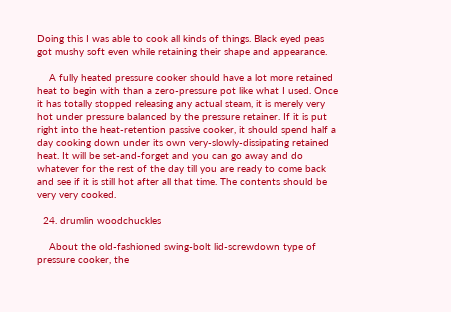Doing this I was able to cook all kinds of things. Black eyed peas got mushy soft even while retaining their shape and appearance.

    A fully heated pressure cooker should have a lot more retained heat to begin with than a zero-pressure pot like what I used. Once it has totally stopped releasing any actual steam, it is merely very hot under pressure balanced by the pressure retainer. If it is put right into the heat-retention passive cooker, it should spend half a day cooking down under its own very-slowly-dissipating retained heat. It will be set-and-forget and you can go away and do whatever for the rest of the day till you are ready to come back and see if it is still hot after all that time. The contents should be very very cooked.

  24. drumlin woodchuckles

    About the old-fashioned swing-bolt lid-screwdown type of pressure cooker, the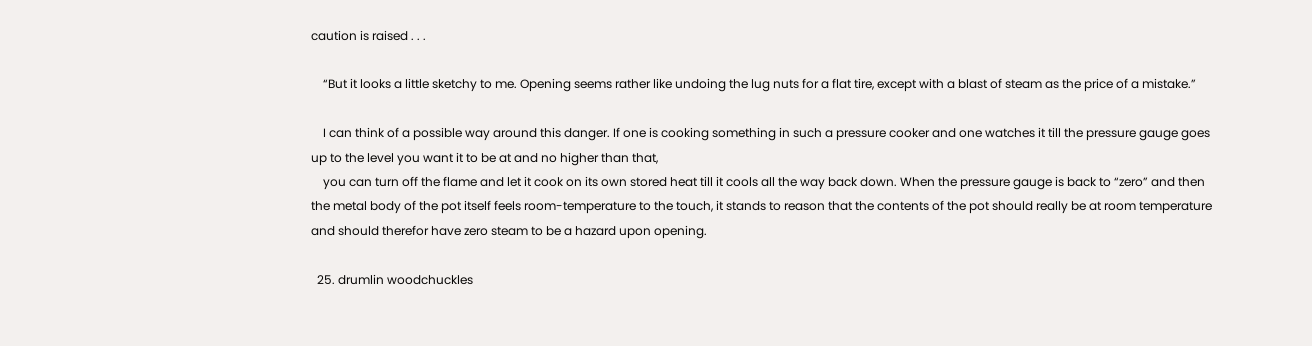caution is raised . . .

    “But it looks a little sketchy to me. Opening seems rather like undoing the lug nuts for a flat tire, except with a blast of steam as the price of a mistake.”

    I can think of a possible way around this danger. If one is cooking something in such a pressure cooker and one watches it till the pressure gauge goes up to the level you want it to be at and no higher than that,
    you can turn off the flame and let it cook on its own stored heat till it cools all the way back down. When the pressure gauge is back to “zero” and then the metal body of the pot itself feels room-temperature to the touch, it stands to reason that the contents of the pot should really be at room temperature and should therefor have zero steam to be a hazard upon opening.

  25. drumlin woodchuckles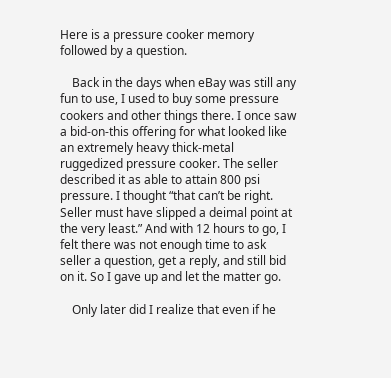Here is a pressure cooker memory followed by a question.

    Back in the days when eBay was still any fun to use, I used to buy some pressure cookers and other things there. I once saw a bid-on-this offering for what looked like an extremely heavy thick-metal ruggedized pressure cooker. The seller described it as able to attain 800 psi pressure. I thought “that can’t be right. Seller must have slipped a deimal point at the very least.” And with 12 hours to go, I felt there was not enough time to ask seller a question, get a reply, and still bid on it. So I gave up and let the matter go.

    Only later did I realize that even if he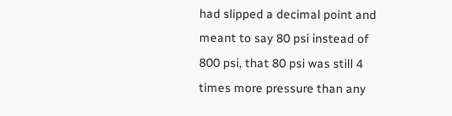had slipped a decimal point and meant to say 80 psi instead of 800 psi, that 80 psi was still 4 times more pressure than any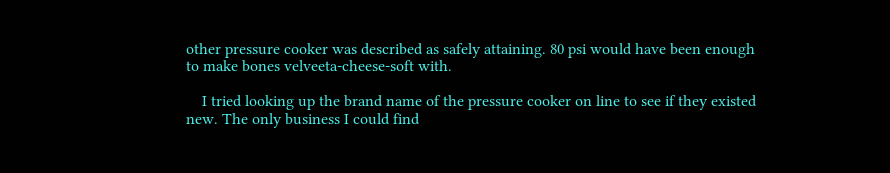other pressure cooker was described as safely attaining. 80 psi would have been enough to make bones velveeta-cheese-soft with.

    I tried looking up the brand name of the pressure cooker on line to see if they existed new. The only business I could find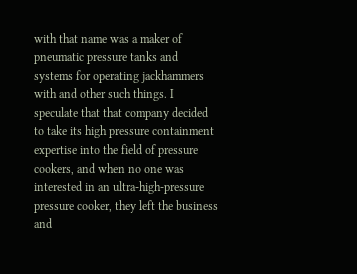with that name was a maker of pneumatic pressure tanks and systems for operating jackhammers with and other such things. I speculate that that company decided to take its high pressure containment expertise into the field of pressure cookers, and when no one was interested in an ultra-high-pressure pressure cooker, they left the business and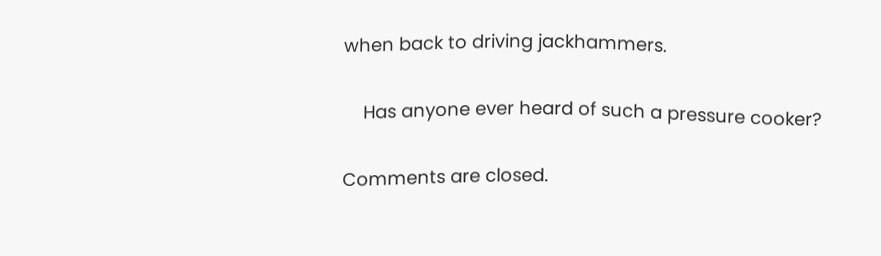when back to driving jackhammers.

    Has anyone ever heard of such a pressure cooker?

Comments are closed.